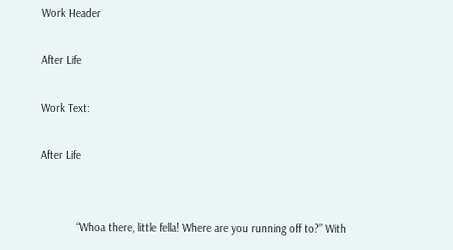Work Header

After Life

Work Text:

After Life


            “Whoa there, little fella! Where are you running off to?” With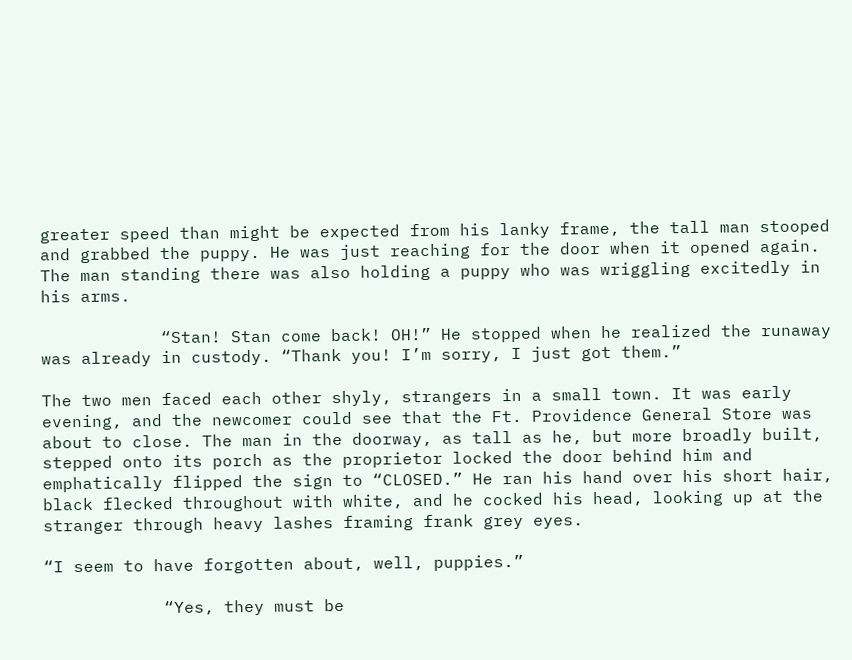greater speed than might be expected from his lanky frame, the tall man stooped and grabbed the puppy. He was just reaching for the door when it opened again. The man standing there was also holding a puppy who was wriggling excitedly in his arms.

            “Stan! Stan come back! OH!” He stopped when he realized the runaway was already in custody. “Thank you! I’m sorry, I just got them.”

The two men faced each other shyly, strangers in a small town. It was early evening, and the newcomer could see that the Ft. Providence General Store was about to close. The man in the doorway, as tall as he, but more broadly built, stepped onto its porch as the proprietor locked the door behind him and emphatically flipped the sign to “CLOSED.” He ran his hand over his short hair, black flecked throughout with white, and he cocked his head, looking up at the stranger through heavy lashes framing frank grey eyes.

“I seem to have forgotten about, well, puppies.”

            “Yes, they must be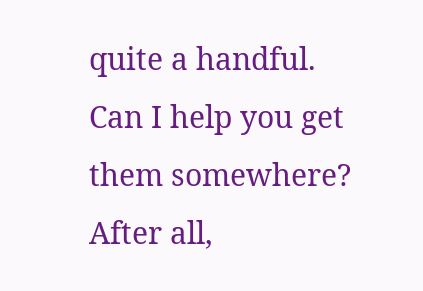quite a handful. Can I help you get them somewhere? After all,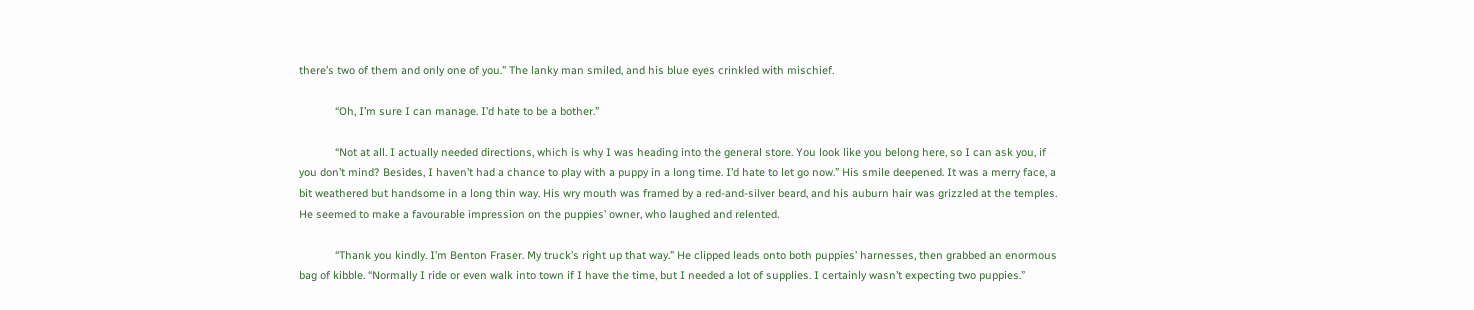there’s two of them and only one of you.” The lanky man smiled, and his blue eyes crinkled with mischief.

            “Oh, I’m sure I can manage. I’d hate to be a bother.”

            “Not at all. I actually needed directions, which is why I was heading into the general store. You look like you belong here, so I can ask you, if you don’t mind? Besides, I haven’t had a chance to play with a puppy in a long time. I’d hate to let go now.” His smile deepened. It was a merry face, a bit weathered but handsome in a long thin way. His wry mouth was framed by a red-and-silver beard, and his auburn hair was grizzled at the temples. He seemed to make a favourable impression on the puppies’ owner, who laughed and relented.

            “Thank you kindly. I’m Benton Fraser. My truck’s right up that way.” He clipped leads onto both puppies’ harnesses, then grabbed an enormous bag of kibble. “Normally I ride or even walk into town if I have the time, but I needed a lot of supplies. I certainly wasn’t expecting two puppies.”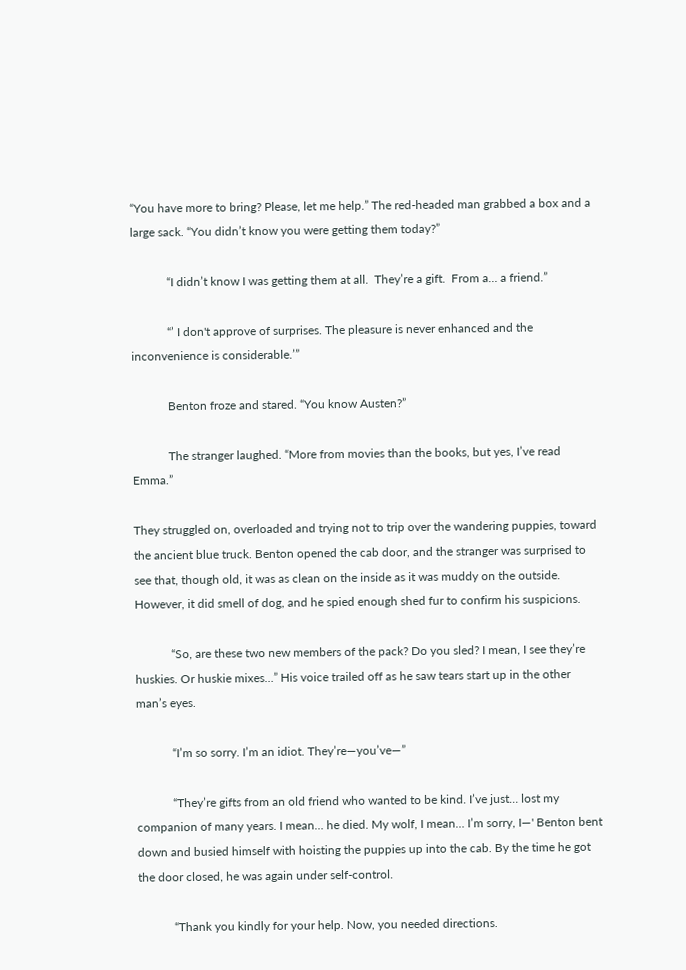“You have more to bring? Please, let me help.” The red-headed man grabbed a box and a large sack. “You didn’t know you were getting them today?”

            “I didn’t know I was getting them at all.  They’re a gift.  From a… a friend.”

            “’ I don't approve of surprises. The pleasure is never enhanced and the inconvenience is considerable.’”

            Benton froze and stared. “You know Austen?”

            The stranger laughed. “More from movies than the books, but yes, I’ve read Emma.”

They struggled on, overloaded and trying not to trip over the wandering puppies, toward the ancient blue truck. Benton opened the cab door, and the stranger was surprised to see that, though old, it was as clean on the inside as it was muddy on the outside. However, it did smell of dog, and he spied enough shed fur to confirm his suspicions.

            “So, are these two new members of the pack? Do you sled? I mean, I see they’re huskies. Or huskie mixes…” His voice trailed off as he saw tears start up in the other man’s eyes.

            “I’m so sorry. I’m an idiot. They’re—you’ve—”

            “They’re gifts from an old friend who wanted to be kind. I’ve just… lost my companion of many years. I mean… he died. My wolf, I mean… I’m sorry, I—' Benton bent down and busied himself with hoisting the puppies up into the cab. By the time he got the door closed, he was again under self-control.

            “Thank you kindly for your help. Now, you needed directions.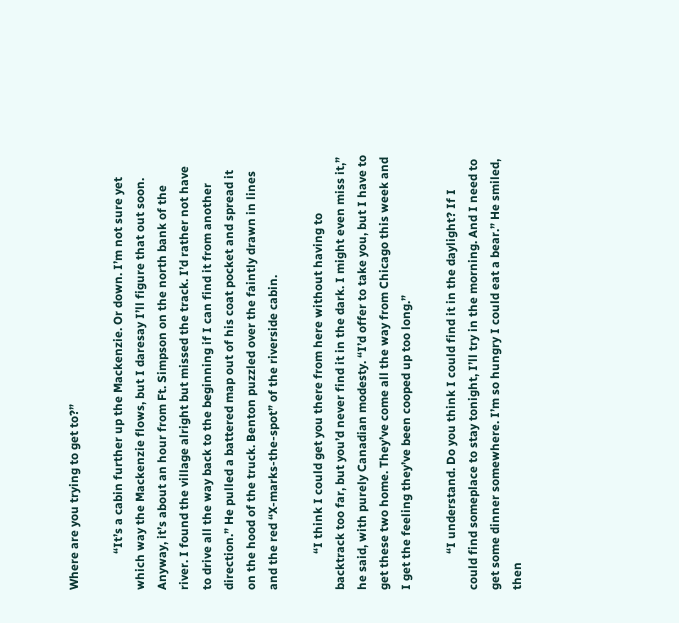Where are you trying to get to?”

            “It’s a cabin further up the Mackenzie. Or down. I’m not sure yet which way the Mackenzie flows, but I daresay I’ll figure that out soon. Anyway, it’s about an hour from Ft. Simpson on the north bank of the river. I found the village alright but missed the track. I’d rather not have to drive all the way back to the beginning if I can find it from another direction.” He pulled a battered map out of his coat pocket and spread it on the hood of the truck. Benton puzzled over the faintly drawn in lines and the red “X-marks-the-spot” of the riverside cabin.

            “I think I could get you there from here without having to backtrack too far, but you’d never find it in the dark. I might even miss it,” he said, with purely Canadian modesty. “I’d offer to take you, but I have to get these two home. They’ve come all the way from Chicago this week and I get the feeling they’ve been cooped up too long.”

            “I understand. Do you think I could find it in the daylight? If I could find someplace to stay tonight, I’ll try in the morning. And I need to get some dinner somewhere. I’m so hungry I could eat a bear.” He smiled, then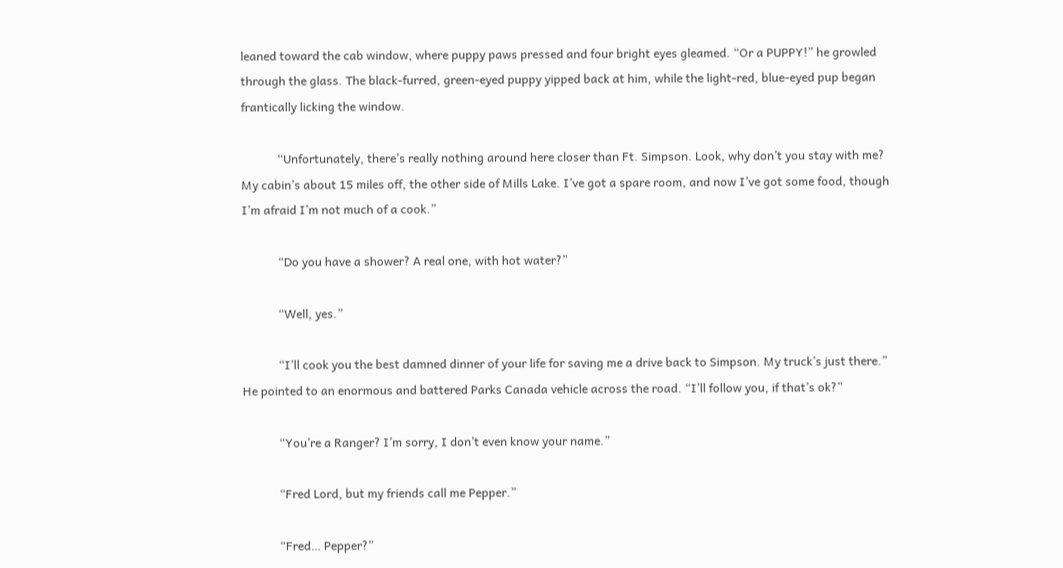leaned toward the cab window, where puppy paws pressed and four bright eyes gleamed. “Or a PUPPY!” he growled through the glass. The black-furred, green-eyed puppy yipped back at him, while the light-red, blue-eyed pup began frantically licking the window.

            “Unfortunately, there’s really nothing around here closer than Ft. Simpson. Look, why don’t you stay with me? My cabin’s about 15 miles off, the other side of Mills Lake. I’ve got a spare room, and now I’ve got some food, though I’m afraid I’m not much of a cook.”

            “Do you have a shower? A real one, with hot water?”

            “Well, yes.”

            “I’ll cook you the best damned dinner of your life for saving me a drive back to Simpson. My truck’s just there.” He pointed to an enormous and battered Parks Canada vehicle across the road. “I’ll follow you, if that’s ok?”

            “You’re a Ranger? I’m sorry, I don’t even know your name.”

            “Fred Lord, but my friends call me Pepper.”

            “Fred… Pepper?”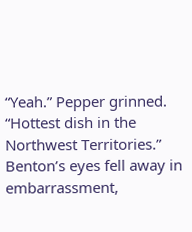“Yeah.” Pepper grinned. “Hottest dish in the Northwest Territories.” Benton’s eyes fell away in embarrassment,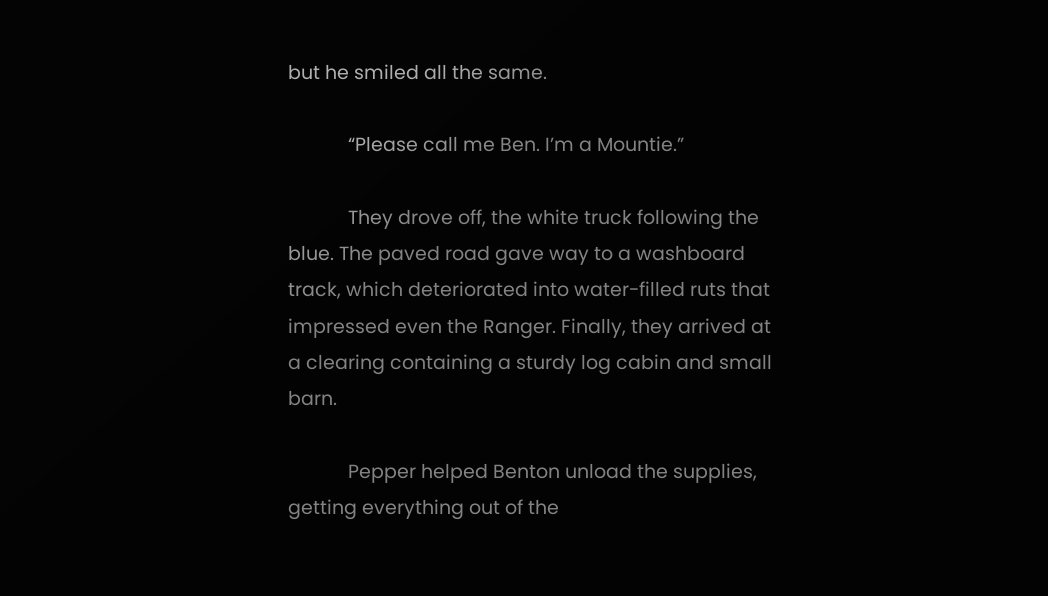but he smiled all the same.

            “Please call me Ben. I’m a Mountie.”

            They drove off, the white truck following the blue. The paved road gave way to a washboard track, which deteriorated into water-filled ruts that impressed even the Ranger. Finally, they arrived at a clearing containing a sturdy log cabin and small barn.

            Pepper helped Benton unload the supplies, getting everything out of the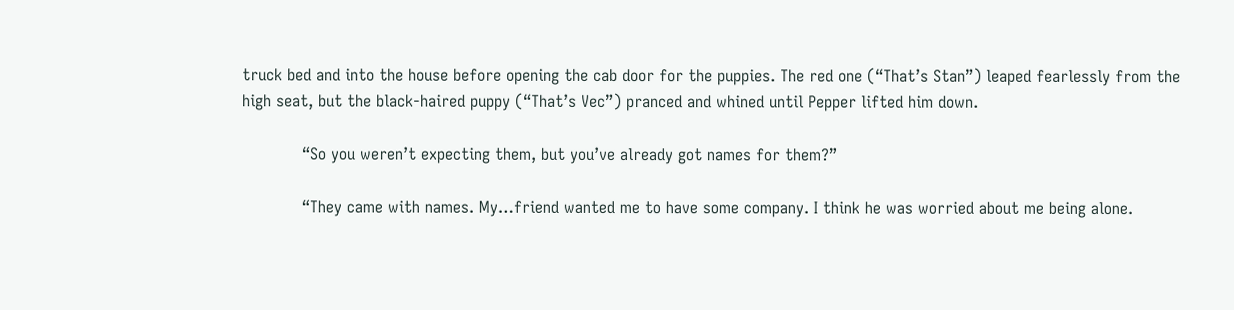truck bed and into the house before opening the cab door for the puppies. The red one (“That’s Stan”) leaped fearlessly from the high seat, but the black-haired puppy (“That’s Vec”) pranced and whined until Pepper lifted him down.

            “So you weren’t expecting them, but you’ve already got names for them?”

            “They came with names. My…friend wanted me to have some company. I think he was worried about me being alone.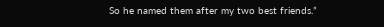So he named them after my two best friends.”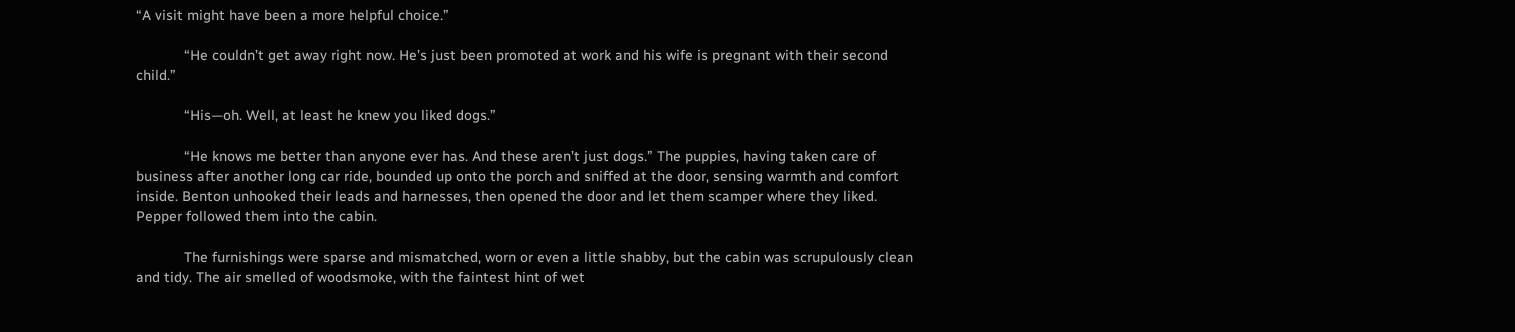“A visit might have been a more helpful choice.”

            “He couldn’t get away right now. He’s just been promoted at work and his wife is pregnant with their second child.”

            “His—oh. Well, at least he knew you liked dogs.”

            “He knows me better than anyone ever has. And these aren’t just dogs.” The puppies, having taken care of business after another long car ride, bounded up onto the porch and sniffed at the door, sensing warmth and comfort inside. Benton unhooked their leads and harnesses, then opened the door and let them scamper where they liked. Pepper followed them into the cabin.

            The furnishings were sparse and mismatched, worn or even a little shabby, but the cabin was scrupulously clean and tidy. The air smelled of woodsmoke, with the faintest hint of wet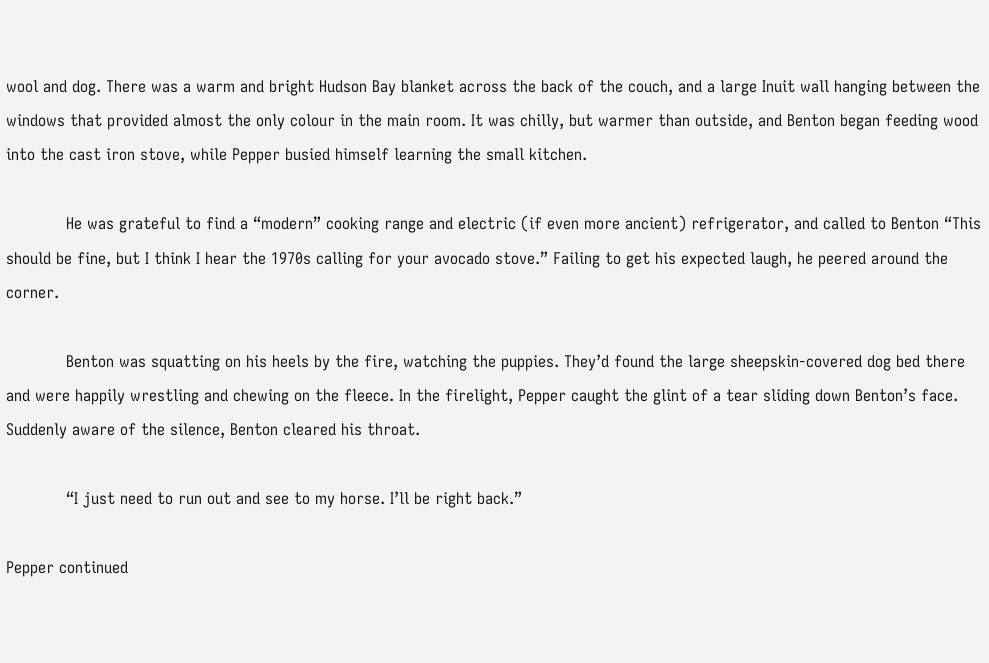wool and dog. There was a warm and bright Hudson Bay blanket across the back of the couch, and a large Inuit wall hanging between the windows that provided almost the only colour in the main room. It was chilly, but warmer than outside, and Benton began feeding wood into the cast iron stove, while Pepper busied himself learning the small kitchen.

            He was grateful to find a “modern” cooking range and electric (if even more ancient) refrigerator, and called to Benton “This should be fine, but I think I hear the 1970s calling for your avocado stove.” Failing to get his expected laugh, he peered around the corner.

            Benton was squatting on his heels by the fire, watching the puppies. They’d found the large sheepskin-covered dog bed there and were happily wrestling and chewing on the fleece. In the firelight, Pepper caught the glint of a tear sliding down Benton’s face. Suddenly aware of the silence, Benton cleared his throat.

            “I just need to run out and see to my horse. I’ll be right back.”

Pepper continued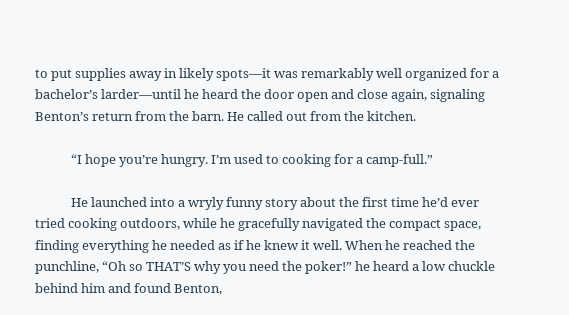to put supplies away in likely spots—it was remarkably well organized for a bachelor’s larder—until he heard the door open and close again, signaling Benton’s return from the barn. He called out from the kitchen.

            “I hope you’re hungry. I’m used to cooking for a camp-full.”

            He launched into a wryly funny story about the first time he’d ever tried cooking outdoors, while he gracefully navigated the compact space, finding everything he needed as if he knew it well. When he reached the punchline, “Oh so THAT’S why you need the poker!” he heard a low chuckle behind him and found Benton,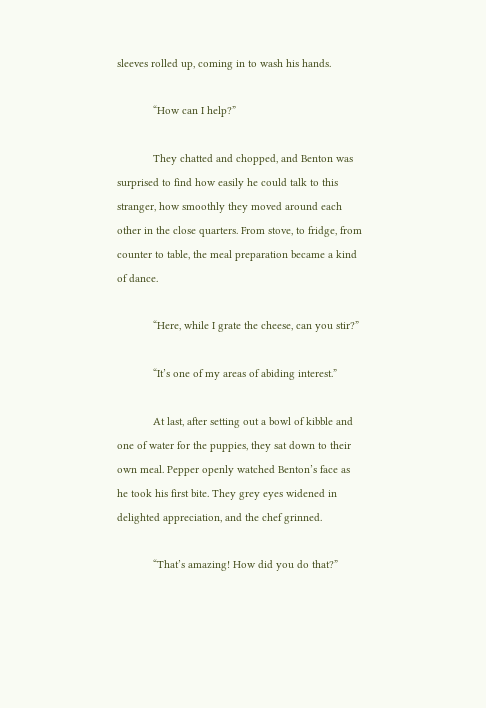sleeves rolled up, coming in to wash his hands.

            “How can I help?”

            They chatted and chopped, and Benton was surprised to find how easily he could talk to this stranger, how smoothly they moved around each other in the close quarters. From stove, to fridge, from counter to table, the meal preparation became a kind of dance.

            “Here, while I grate the cheese, can you stir?”

            “It’s one of my areas of abiding interest.”

            At last, after setting out a bowl of kibble and one of water for the puppies, they sat down to their own meal. Pepper openly watched Benton’s face as he took his first bite. They grey eyes widened in delighted appreciation, and the chef grinned.

            “That’s amazing! How did you do that?”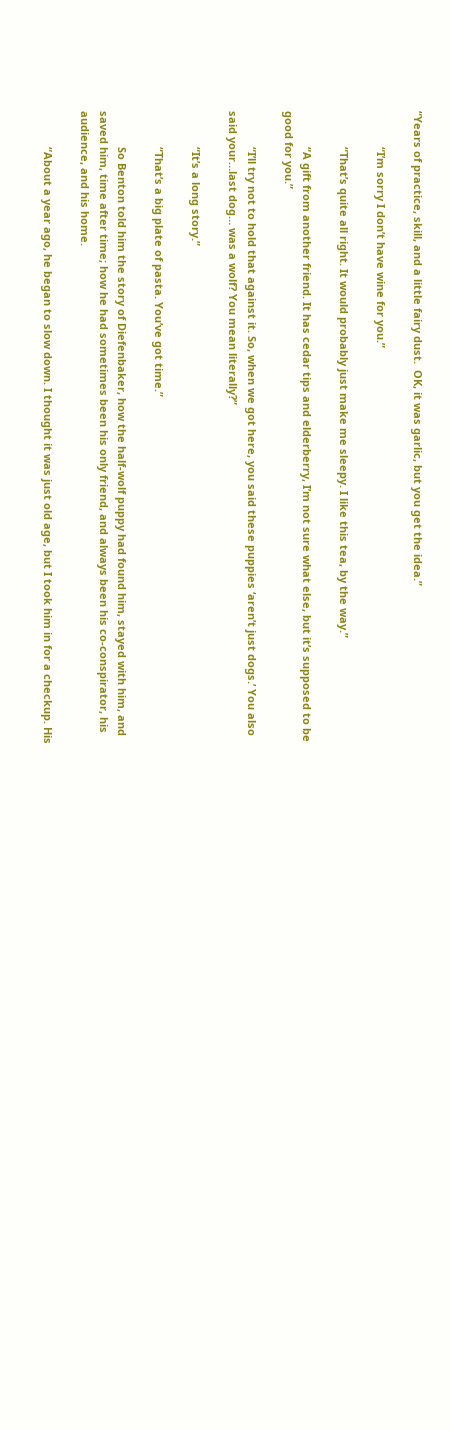“Years of practice, skill, and a little fairy dust.  OK, it was garlic, but you get the idea.”

            “I’m sorry I don’t have wine for you.”

            “That’s quite all right. It would probably just make me sleepy. I like this tea, by the way.”

            “A gift from another friend. It has cedar tips and elderberry, I’m not sure what else, but it’s supposed to be good for you.”

            “I’ll try not to hold that against it. So, when we got here, you said these puppies ‘aren’t just dogs.’ You also said your…last dog… was a wolf? You mean literally?”

            “It’s a long story.”

            “That’s a big plate of pasta. You’ve got time.”

            So Benton told him the story of Diefenbaker, how the half-wolf puppy had found him, stayed with him, and saved him, time after time; how he had sometimes been his only friend, and always been his co-conspirator, his audience, and his home.

            “About a year ago, he began to slow down. I thought it was just old age, but I took him in for a checkup. His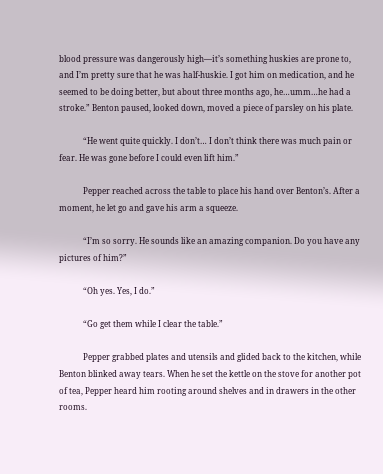blood pressure was dangerously high—it’s something huskies are prone to, and I’m pretty sure that he was half-huskie. I got him on medication, and he seemed to be doing better, but about three months ago, he…umm…he had a stroke.” Benton paused, looked down, moved a piece of parsley on his plate.

            “He went quite quickly. I don’t… I don’t think there was much pain or fear. He was gone before I could even lift him.”

            Pepper reached across the table to place his hand over Benton’s. After a moment, he let go and gave his arm a squeeze.

            “I’m so sorry. He sounds like an amazing companion. Do you have any pictures of him?”

            “Oh yes. Yes, I do.”

            “Go get them while I clear the table.”

            Pepper grabbed plates and utensils and glided back to the kitchen, while Benton blinked away tears. When he set the kettle on the stove for another pot of tea, Pepper heard him rooting around shelves and in drawers in the other rooms.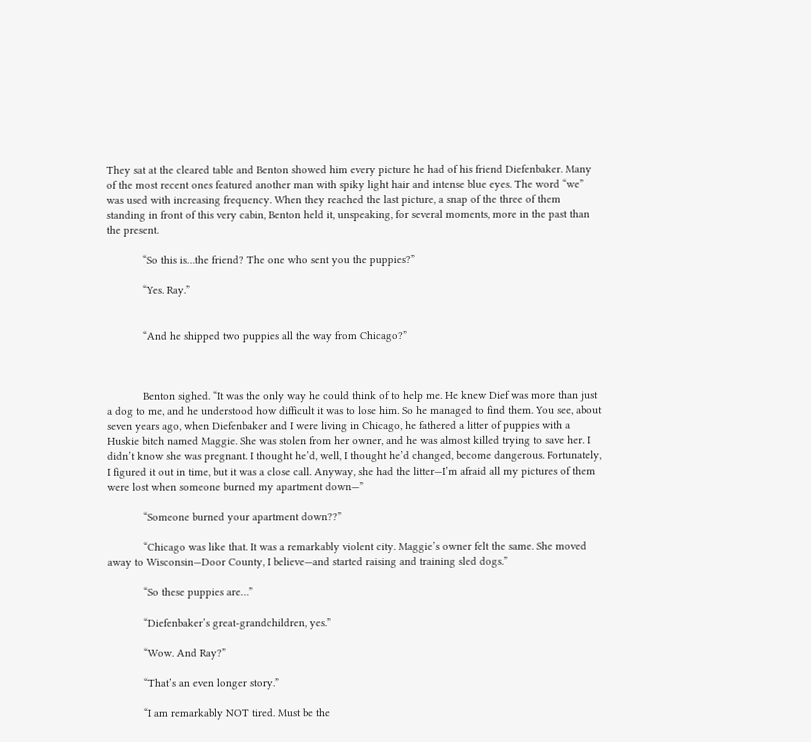They sat at the cleared table and Benton showed him every picture he had of his friend Diefenbaker. Many of the most recent ones featured another man with spiky light hair and intense blue eyes. The word “we” was used with increasing frequency. When they reached the last picture, a snap of the three of them standing in front of this very cabin, Benton held it, unspeaking, for several moments, more in the past than the present.

            “So this is…the friend? The one who sent you the puppies?”

            “Yes. Ray.”


            “And he shipped two puppies all the way from Chicago?”



            Benton sighed. “It was the only way he could think of to help me. He knew Dief was more than just a dog to me, and he understood how difficult it was to lose him. So he managed to find them. You see, about seven years ago, when Diefenbaker and I were living in Chicago, he fathered a litter of puppies with a Huskie bitch named Maggie. She was stolen from her owner, and he was almost killed trying to save her. I didn’t know she was pregnant. I thought he’d, well, I thought he’d changed, become dangerous. Fortunately, I figured it out in time, but it was a close call. Anyway, she had the litter—I’m afraid all my pictures of them were lost when someone burned my apartment down—”

            “Someone burned your apartment down??”

            “Chicago was like that. It was a remarkably violent city. Maggie’s owner felt the same. She moved away to Wisconsin—Door County, I believe—and started raising and training sled dogs.”

            “So these puppies are…”

            “Diefenbaker’s great-grandchildren, yes.”

            “Wow. And Ray?”

            “That’s an even longer story.”

            “I am remarkably NOT tired. Must be the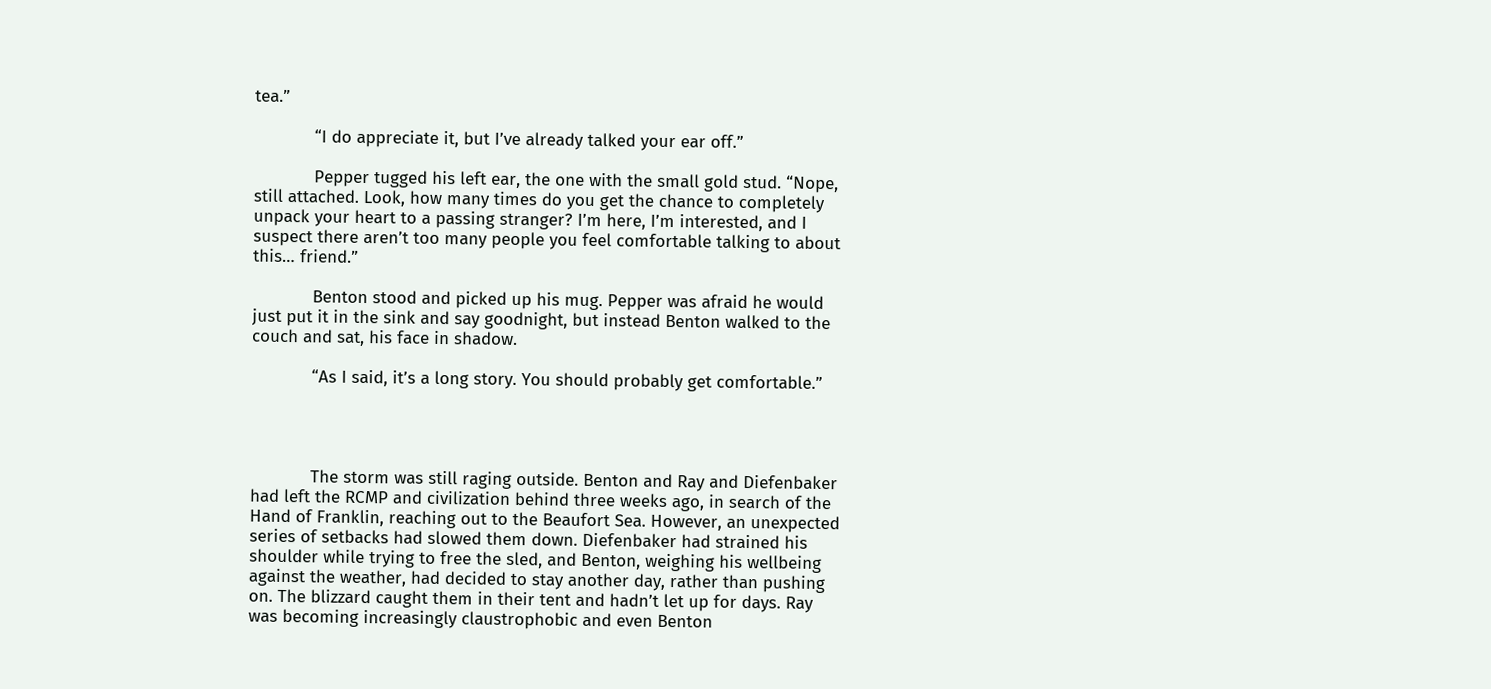tea.”

            “I do appreciate it, but I’ve already talked your ear off.”

            Pepper tugged his left ear, the one with the small gold stud. “Nope, still attached. Look, how many times do you get the chance to completely unpack your heart to a passing stranger? I’m here, I’m interested, and I suspect there aren’t too many people you feel comfortable talking to about this… friend.”

            Benton stood and picked up his mug. Pepper was afraid he would just put it in the sink and say goodnight, but instead Benton walked to the couch and sat, his face in shadow.

            “As I said, it’s a long story. You should probably get comfortable.”




            The storm was still raging outside. Benton and Ray and Diefenbaker had left the RCMP and civilization behind three weeks ago, in search of the Hand of Franklin, reaching out to the Beaufort Sea. However, an unexpected series of setbacks had slowed them down. Diefenbaker had strained his shoulder while trying to free the sled, and Benton, weighing his wellbeing against the weather, had decided to stay another day, rather than pushing on. The blizzard caught them in their tent and hadn’t let up for days. Ray was becoming increasingly claustrophobic and even Benton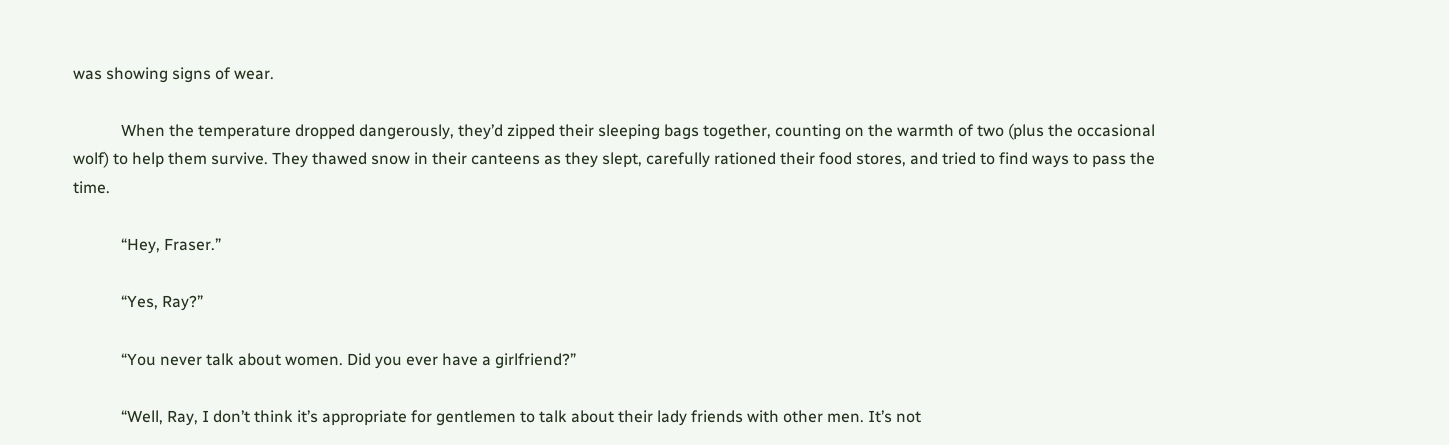was showing signs of wear.

            When the temperature dropped dangerously, they’d zipped their sleeping bags together, counting on the warmth of two (plus the occasional wolf) to help them survive. They thawed snow in their canteens as they slept, carefully rationed their food stores, and tried to find ways to pass the time.

            “Hey, Fraser.”

            “Yes, Ray?”

            “You never talk about women. Did you ever have a girlfriend?”

            “Well, Ray, I don’t think it’s appropriate for gentlemen to talk about their lady friends with other men. It’s not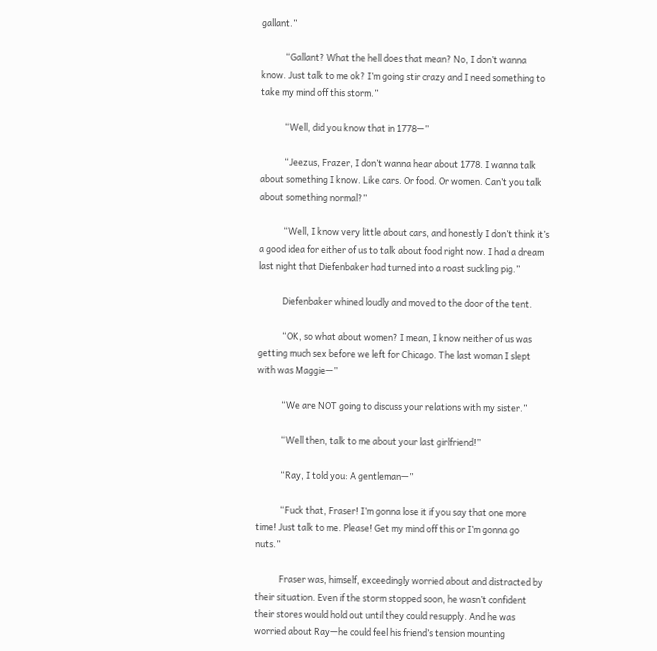gallant.”

            “Gallant? What the hell does that mean? No, I don’t wanna know. Just talk to me ok? I’m going stir crazy and I need something to take my mind off this storm.”

            “Well, did you know that in 1778—”

            “Jeezus, Frazer, I don’t wanna hear about 1778. I wanna talk about something I know. Like cars. Or food. Or women. Can’t you talk about something normal?”

            “Well, I know very little about cars, and honestly I don’t think it’s a good idea for either of us to talk about food right now. I had a dream last night that Diefenbaker had turned into a roast suckling pig.”

            Diefenbaker whined loudly and moved to the door of the tent.

            “OK, so what about women? I mean, I know neither of us was getting much sex before we left for Chicago. The last woman I slept with was Maggie—”

            “We are NOT going to discuss your relations with my sister.”

            “Well then, talk to me about your last girlfriend!”

            “Ray, I told you: A gentleman—”

            “Fuck that, Fraser! I’m gonna lose it if you say that one more time! Just talk to me. Please! Get my mind off this or I’m gonna go nuts.”

            Fraser was, himself, exceedingly worried about and distracted by their situation. Even if the storm stopped soon, he wasn’t confident their stores would hold out until they could resupply. And he was worried about Ray—he could feel his friend’s tension mounting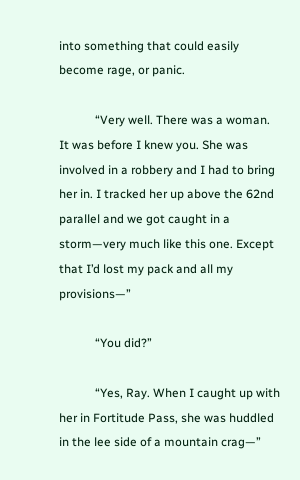into something that could easily become rage, or panic.

            “Very well. There was a woman. It was before I knew you. She was involved in a robbery and I had to bring her in. I tracked her up above the 62nd parallel and we got caught in a storm—very much like this one. Except that I’d lost my pack and all my provisions—”

            “You did?”

            “Yes, Ray. When I caught up with her in Fortitude Pass, she was huddled in the lee side of a mountain crag—”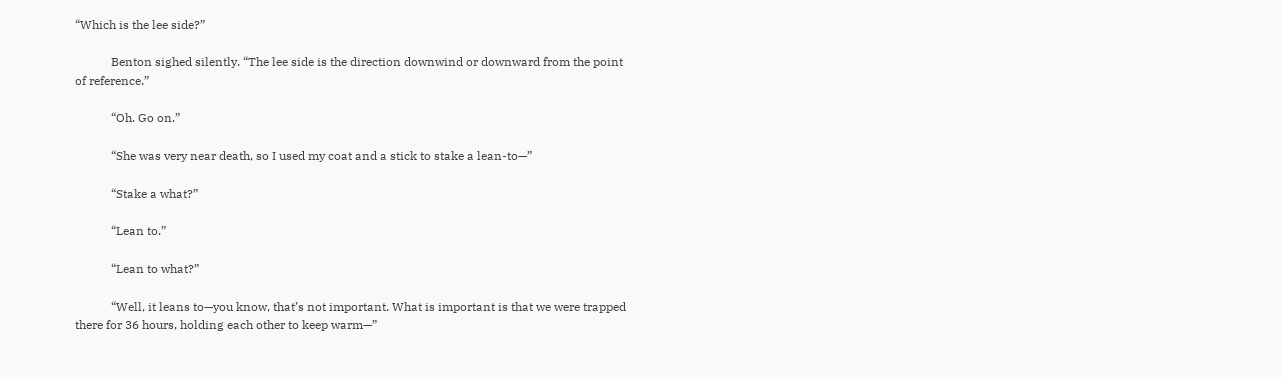“Which is the lee side?”

            Benton sighed silently. “The lee side is the direction downwind or downward from the point of reference.”

            “Oh. Go on.”

            “She was very near death, so I used my coat and a stick to stake a lean-to—”

            “Stake a what?”

            “Lean to.”

            “Lean to what?”

            “Well, it leans to—you know, that’s not important. What is important is that we were trapped there for 36 hours, holding each other to keep warm—”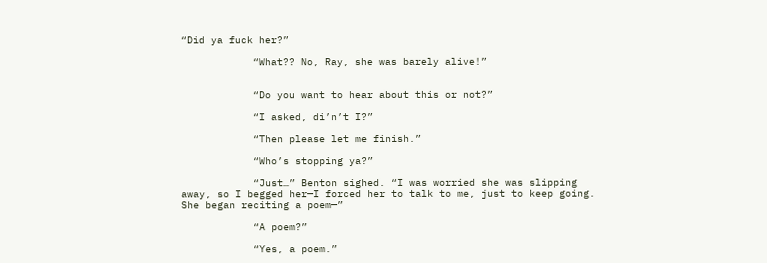“Did ya fuck her?”

            “What?? No, Ray, she was barely alive!”


            “Do you want to hear about this or not?”

            “I asked, di’n’t I?”

            “Then please let me finish.”

            “Who’s stopping ya?”

            “Just…” Benton sighed. “I was worried she was slipping away, so I begged her—I forced her to talk to me, just to keep going. She began reciting a poem—”

            “A poem?”

            “Yes, a poem.”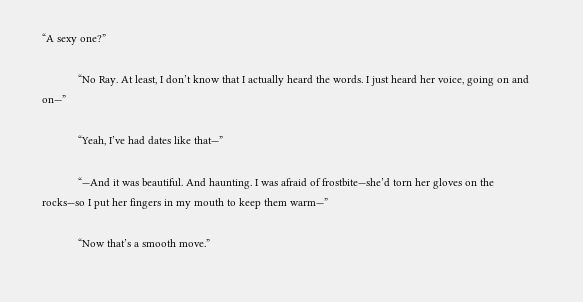“A sexy one?”

            “No Ray. At least, I don’t know that I actually heard the words. I just heard her voice, going on and on—”

            “Yeah, I’ve had dates like that—”

            “—And it was beautiful. And haunting. I was afraid of frostbite—she’d torn her gloves on the rocks—so I put her fingers in my mouth to keep them warm—”

            “Now that’s a smooth move.”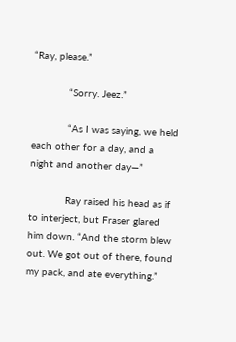“Ray, please.”

            “Sorry. Jeez.”

            “As I was saying, we held each other for a day, and a night and another day—”

            Ray raised his head as if to interject, but Fraser glared him down. “And the storm blew out. We got out of there, found my pack, and ate everything.”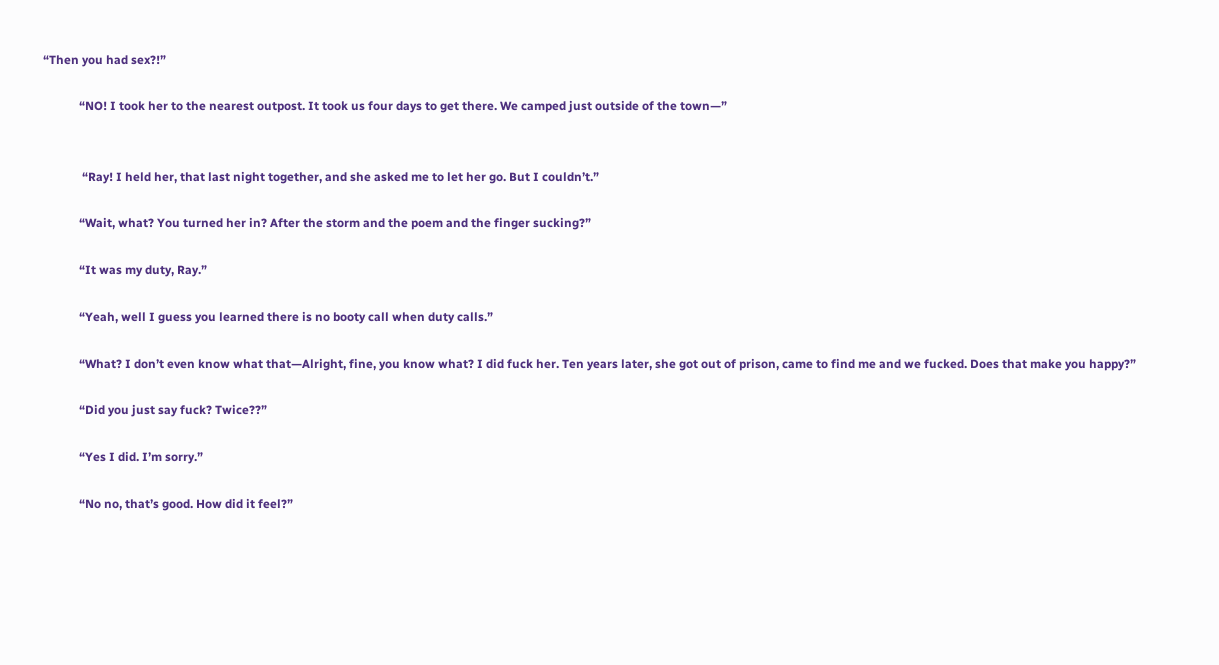“Then you had sex?!”

            “NO! I took her to the nearest outpost. It took us four days to get there. We camped just outside of the town—”


             “Ray! I held her, that last night together, and she asked me to let her go. But I couldn’t.”

            “Wait, what? You turned her in? After the storm and the poem and the finger sucking?”

            “It was my duty, Ray.”

            “Yeah, well I guess you learned there is no booty call when duty calls.”

            “What? I don’t even know what that—Alright, fine, you know what? I did fuck her. Ten years later, she got out of prison, came to find me and we fucked. Does that make you happy?”

            “Did you just say fuck? Twice??”

            “Yes I did. I’m sorry.”

            “No no, that’s good. How did it feel?”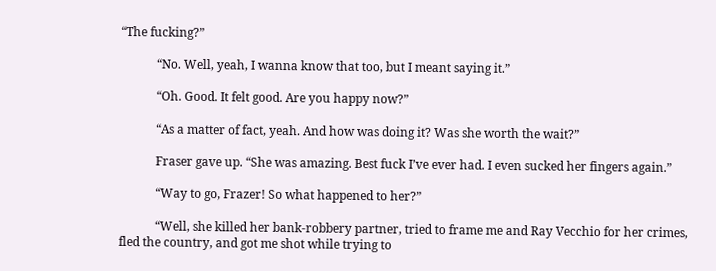“The fucking?”

            “No. Well, yeah, I wanna know that too, but I meant saying it.”

            “Oh. Good. It felt good. Are you happy now?”

            “As a matter of fact, yeah. And how was doing it? Was she worth the wait?”

            Fraser gave up. “She was amazing. Best fuck I’ve ever had. I even sucked her fingers again.”

            “Way to go, Frazer! So what happened to her?”

            “Well, she killed her bank-robbery partner, tried to frame me and Ray Vecchio for her crimes, fled the country, and got me shot while trying to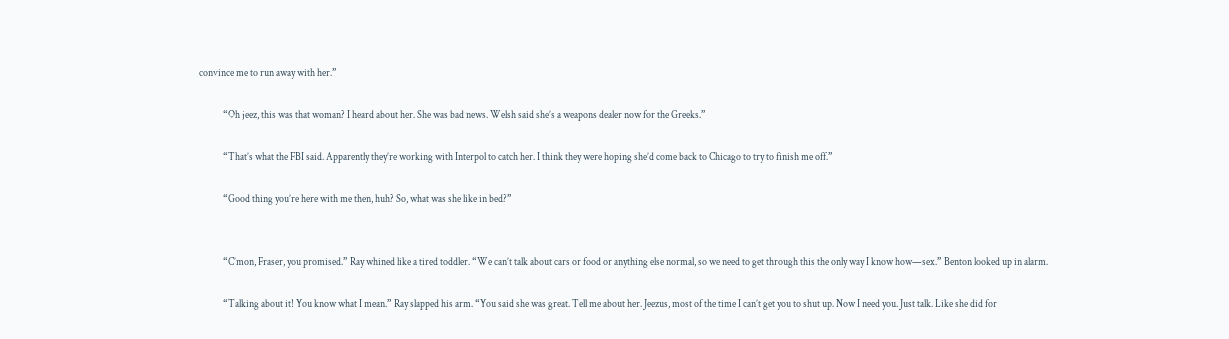convince me to run away with her.”

            “Oh jeez, this was that woman? I heard about her. She was bad news. Welsh said she’s a weapons dealer now for the Greeks.”

            “That’s what the FBI said. Apparently they’re working with Interpol to catch her. I think they were hoping she’d come back to Chicago to try to finish me off.”

            “Good thing you’re here with me then, huh? So, what was she like in bed?”


            “C’mon, Fraser, you promised.” Ray whined like a tired toddler. “We can’t talk about cars or food or anything else normal, so we need to get through this the only way I know how—sex.” Benton looked up in alarm.

            “Talking about it! You know what I mean.” Ray slapped his arm. “You said she was great. Tell me about her. Jeezus, most of the time I can’t get you to shut up. Now I need you. Just talk. Like she did for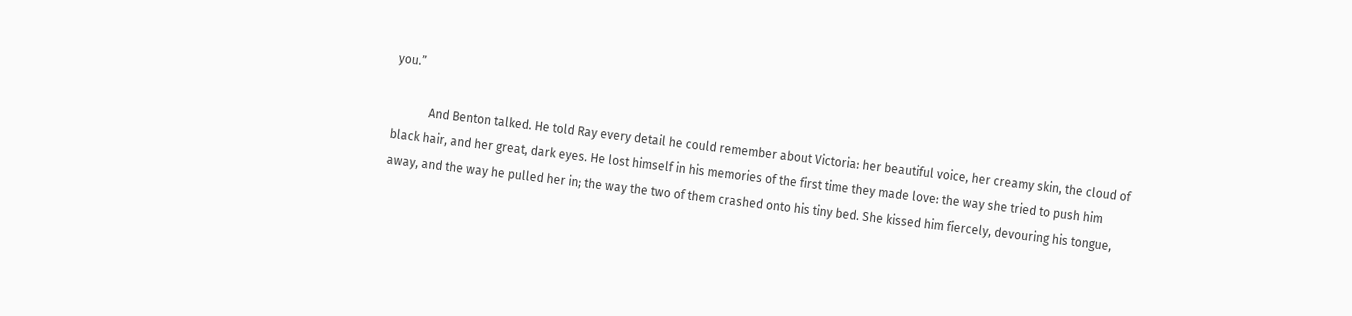you.”

            And Benton talked. He told Ray every detail he could remember about Victoria: her beautiful voice, her creamy skin, the cloud of black hair, and her great, dark eyes. He lost himself in his memories of the first time they made love: the way she tried to push him away, and the way he pulled her in; the way the two of them crashed onto his tiny bed. She kissed him fiercely, devouring his tongue,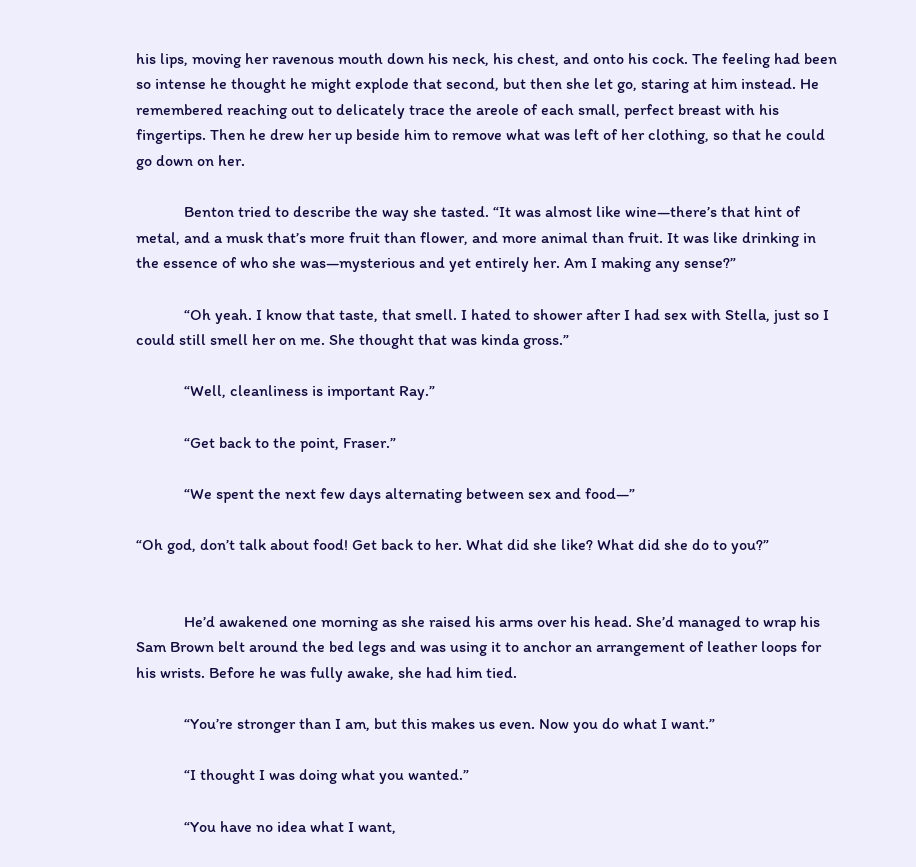his lips, moving her ravenous mouth down his neck, his chest, and onto his cock. The feeling had been so intense he thought he might explode that second, but then she let go, staring at him instead. He remembered reaching out to delicately trace the areole of each small, perfect breast with his fingertips. Then he drew her up beside him to remove what was left of her clothing, so that he could go down on her.

            Benton tried to describe the way she tasted. “It was almost like wine—there’s that hint of metal, and a musk that’s more fruit than flower, and more animal than fruit. It was like drinking in the essence of who she was—mysterious and yet entirely her. Am I making any sense?”

            “Oh yeah. I know that taste, that smell. I hated to shower after I had sex with Stella, just so I could still smell her on me. She thought that was kinda gross.”

            “Well, cleanliness is important Ray.”

            “Get back to the point, Fraser.”

            “We spent the next few days alternating between sex and food—”

“Oh god, don’t talk about food! Get back to her. What did she like? What did she do to you?”


            He’d awakened one morning as she raised his arms over his head. She’d managed to wrap his Sam Brown belt around the bed legs and was using it to anchor an arrangement of leather loops for his wrists. Before he was fully awake, she had him tied.

            “You’re stronger than I am, but this makes us even. Now you do what I want.”

            “I thought I was doing what you wanted.”

            “You have no idea what I want,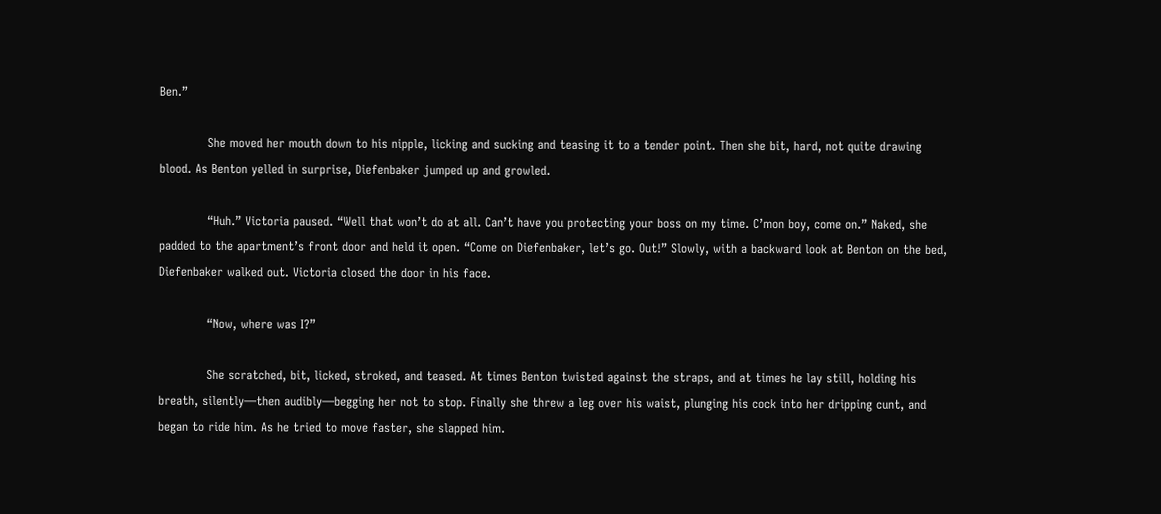Ben.”

            She moved her mouth down to his nipple, licking and sucking and teasing it to a tender point. Then she bit, hard, not quite drawing blood. As Benton yelled in surprise, Diefenbaker jumped up and growled.

            “Huh.” Victoria paused. “Well that won’t do at all. Can’t have you protecting your boss on my time. C’mon boy, come on.” Naked, she padded to the apartment’s front door and held it open. “Come on Diefenbaker, let’s go. Out!” Slowly, with a backward look at Benton on the bed, Diefenbaker walked out. Victoria closed the door in his face.

            “Now, where was I?”

            She scratched, bit, licked, stroked, and teased. At times Benton twisted against the straps, and at times he lay still, holding his breath, silently—then audibly—begging her not to stop. Finally she threw a leg over his waist, plunging his cock into her dripping cunt, and began to ride him. As he tried to move faster, she slapped him.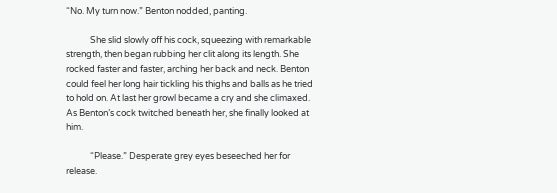“No. My turn now.” Benton nodded, panting.

            She slid slowly off his cock, squeezing with remarkable strength, then began rubbing her clit along its length. She rocked faster and faster, arching her back and neck. Benton could feel her long hair tickling his thighs and balls as he tried to hold on. At last her growl became a cry and she climaxed. As Benton’s cock twitched beneath her, she finally looked at him.

            “Please.” Desperate grey eyes beseeched her for release.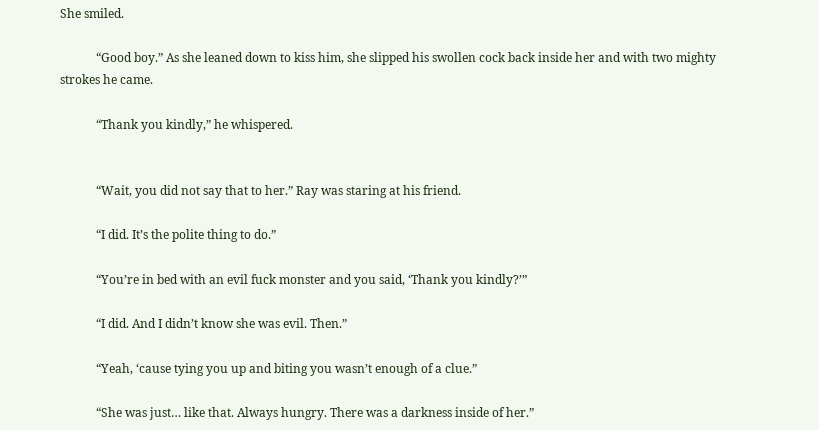She smiled.

            “Good boy.” As she leaned down to kiss him, she slipped his swollen cock back inside her and with two mighty strokes he came.

            “Thank you kindly,” he whispered.


            “Wait, you did not say that to her.” Ray was staring at his friend.

            “I did. It’s the polite thing to do.”

            “You’re in bed with an evil fuck monster and you said, ‘Thank you kindly?’”

            “I did. And I didn’t know she was evil. Then.”

            “Yeah, ‘cause tying you up and biting you wasn’t enough of a clue.”

            “She was just… like that. Always hungry. There was a darkness inside of her.”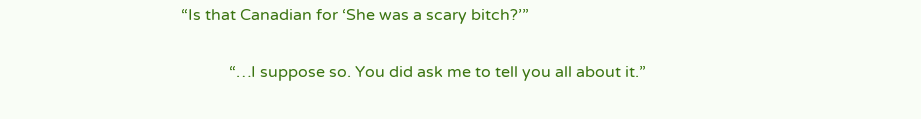“Is that Canadian for ‘She was a scary bitch?’”

            “…I suppose so. You did ask me to tell you all about it.”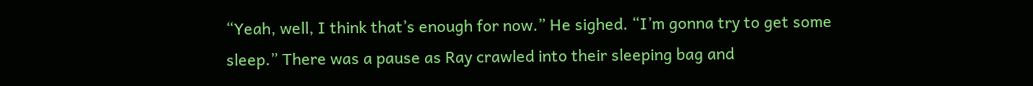“Yeah, well, I think that’s enough for now.” He sighed. “I’m gonna try to get some sleep.” There was a pause as Ray crawled into their sleeping bag and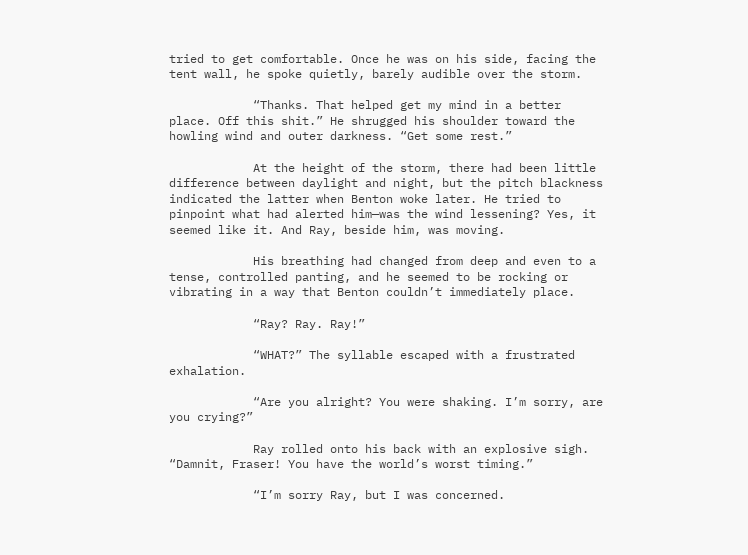tried to get comfortable. Once he was on his side, facing the tent wall, he spoke quietly, barely audible over the storm.

            “Thanks. That helped get my mind in a better place. Off this shit.” He shrugged his shoulder toward the howling wind and outer darkness. “Get some rest.”

            At the height of the storm, there had been little difference between daylight and night, but the pitch blackness indicated the latter when Benton woke later. He tried to pinpoint what had alerted him—was the wind lessening? Yes, it seemed like it. And Ray, beside him, was moving.

            His breathing had changed from deep and even to a tense, controlled panting, and he seemed to be rocking or vibrating in a way that Benton couldn’t immediately place.

            “Ray? Ray. Ray!”

            “WHAT?” The syllable escaped with a frustrated exhalation.

            “Are you alright? You were shaking. I’m sorry, are you crying?”

            Ray rolled onto his back with an explosive sigh. “Damnit, Fraser! You have the world’s worst timing.”

            “I’m sorry Ray, but I was concerned.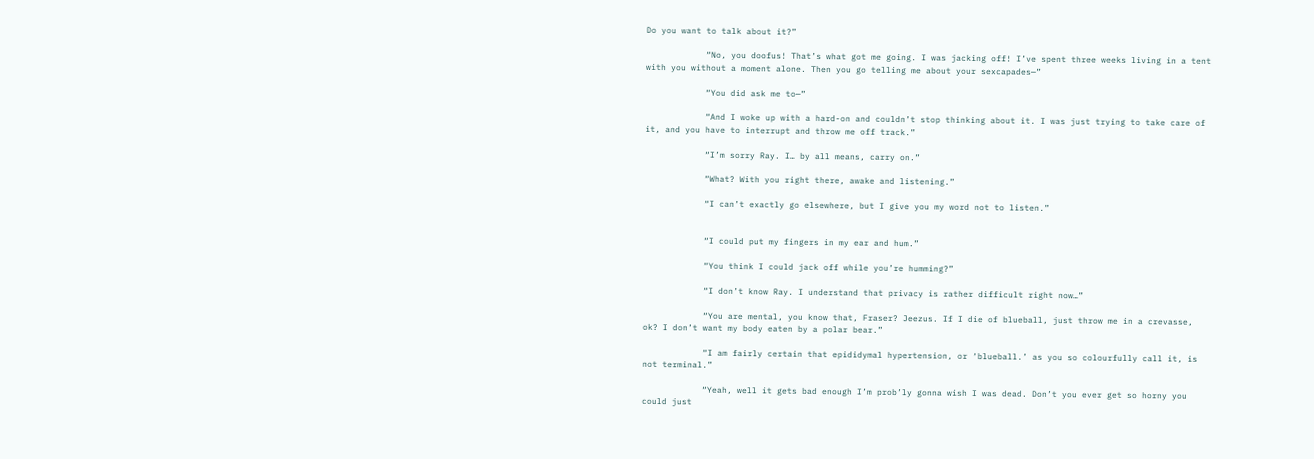Do you want to talk about it?”

            “No, you doofus! That’s what got me going. I was jacking off! I’ve spent three weeks living in a tent with you without a moment alone. Then you go telling me about your sexcapades—”

            “You did ask me to—”

            “And I woke up with a hard-on and couldn’t stop thinking about it. I was just trying to take care of it, and you have to interrupt and throw me off track.”

            “I’m sorry Ray. I… by all means, carry on.”

            “What? With you right there, awake and listening.”

            “I can’t exactly go elsewhere, but I give you my word not to listen.”


            “I could put my fingers in my ear and hum.”

            “You think I could jack off while you’re humming?”

            “I don’t know Ray. I understand that privacy is rather difficult right now…”

            “You are mental, you know that, Fraser? Jeezus. If I die of blueball, just throw me in a crevasse, ok? I don’t want my body eaten by a polar bear.”

            “I am fairly certain that epididymal hypertension, or ‘blueball.’ as you so colourfully call it, is not terminal.”

            “Yeah, well it gets bad enough I’m prob’ly gonna wish I was dead. Don’t you ever get so horny you could just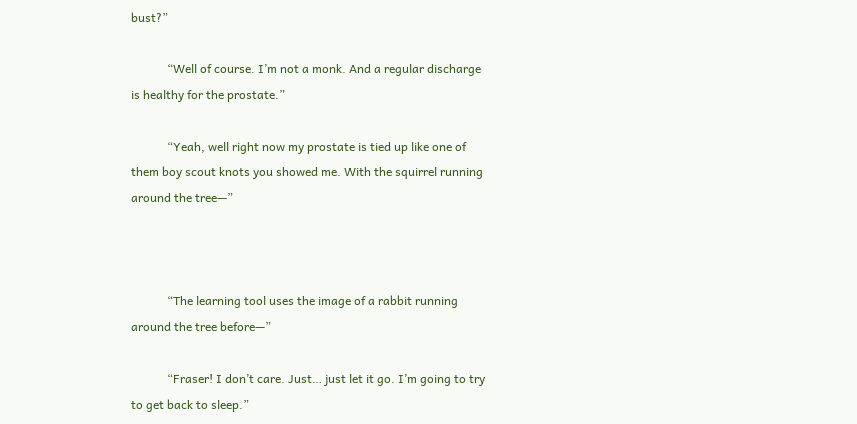bust?”

            “Well of course. I’m not a monk. And a regular discharge is healthy for the prostate.”

            “Yeah, well right now my prostate is tied up like one of them boy scout knots you showed me. With the squirrel running around the tree—”



            “The learning tool uses the image of a rabbit running around the tree before—”

            “Fraser! I don’t care. Just… just let it go. I’m going to try to get back to sleep.”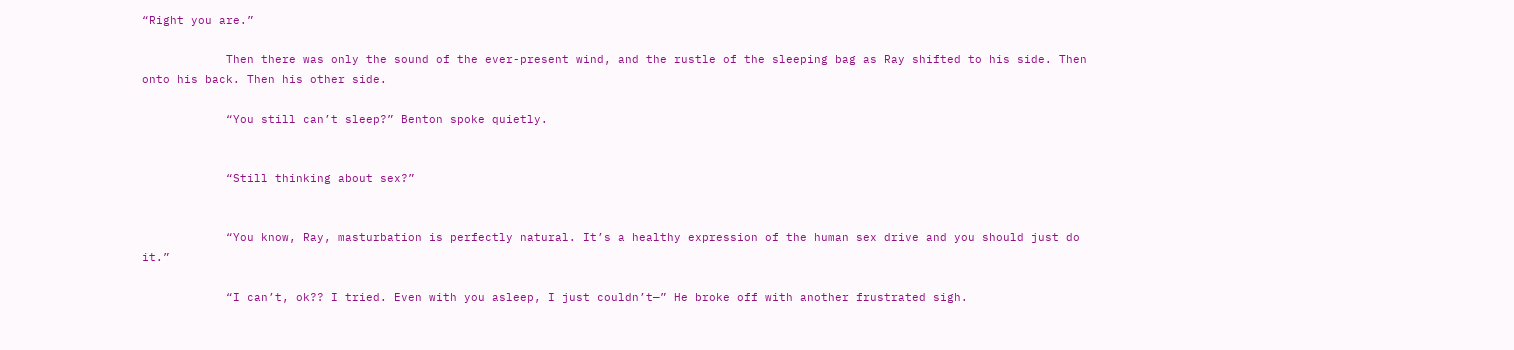“Right you are.”

            Then there was only the sound of the ever-present wind, and the rustle of the sleeping bag as Ray shifted to his side. Then onto his back. Then his other side.

            “You still can’t sleep?” Benton spoke quietly.


            “Still thinking about sex?”


            “You know, Ray, masturbation is perfectly natural. It’s a healthy expression of the human sex drive and you should just do it.”

            “I can’t, ok?? I tried. Even with you asleep, I just couldn’t—” He broke off with another frustrated sigh.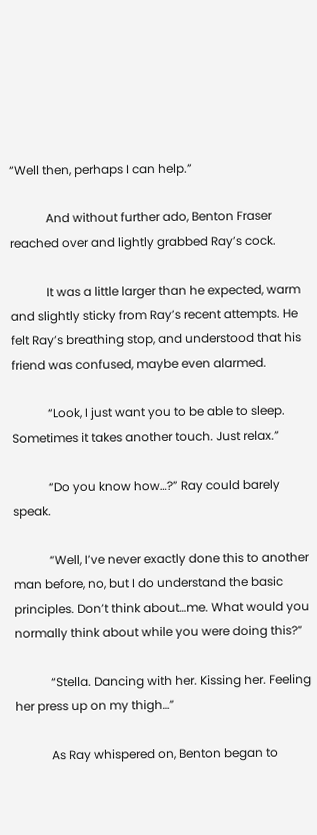“Well then, perhaps I can help.”

            And without further ado, Benton Fraser reached over and lightly grabbed Ray’s cock.

            It was a little larger than he expected, warm and slightly sticky from Ray’s recent attempts. He felt Ray’s breathing stop, and understood that his friend was confused, maybe even alarmed.

            “Look, I just want you to be able to sleep. Sometimes it takes another touch. Just relax.”

            “Do you know how…?” Ray could barely speak.

            “Well, I’ve never exactly done this to another man before, no, but I do understand the basic principles. Don’t think about…me. What would you normally think about while you were doing this?”

            “Stella. Dancing with her. Kissing her. Feeling her press up on my thigh…”

            As Ray whispered on, Benton began to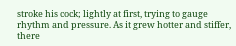stroke his cock; lightly at first, trying to gauge rhythm and pressure. As it grew hotter and stiffer, there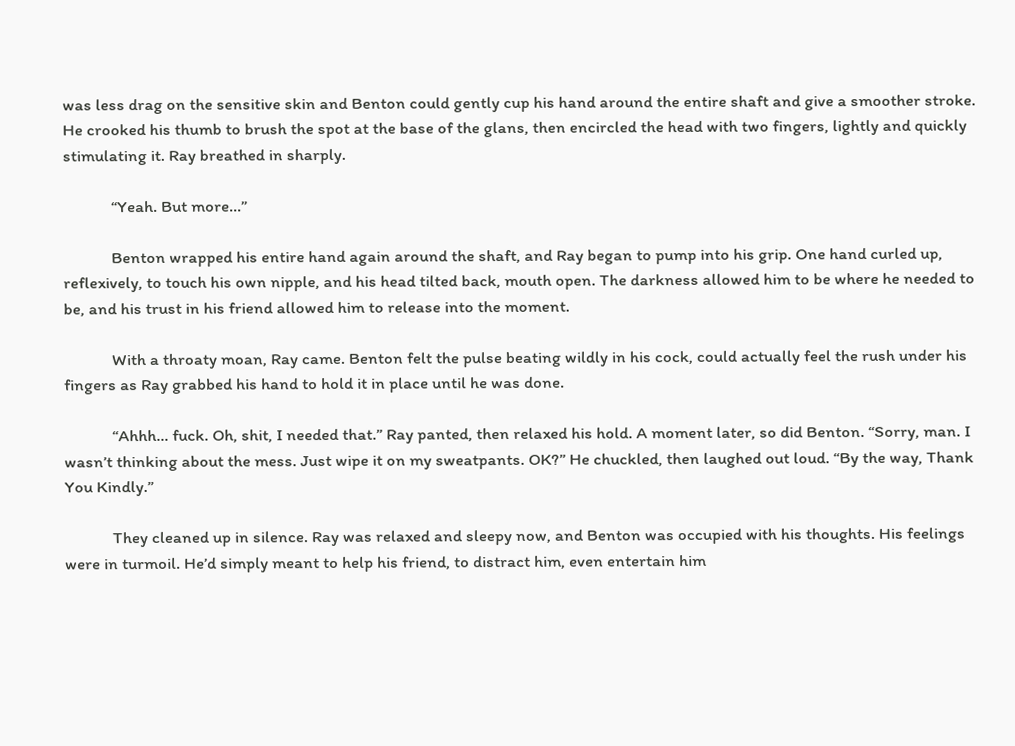was less drag on the sensitive skin and Benton could gently cup his hand around the entire shaft and give a smoother stroke. He crooked his thumb to brush the spot at the base of the glans, then encircled the head with two fingers, lightly and quickly stimulating it. Ray breathed in sharply.

            “Yeah. But more…”

            Benton wrapped his entire hand again around the shaft, and Ray began to pump into his grip. One hand curled up, reflexively, to touch his own nipple, and his head tilted back, mouth open. The darkness allowed him to be where he needed to be, and his trust in his friend allowed him to release into the moment.

            With a throaty moan, Ray came. Benton felt the pulse beating wildly in his cock, could actually feel the rush under his fingers as Ray grabbed his hand to hold it in place until he was done.

            “Ahhh… fuck. Oh, shit, I needed that.” Ray panted, then relaxed his hold. A moment later, so did Benton. “Sorry, man. I wasn’t thinking about the mess. Just wipe it on my sweatpants. OK?” He chuckled, then laughed out loud. “By the way, Thank You Kindly.”

            They cleaned up in silence. Ray was relaxed and sleepy now, and Benton was occupied with his thoughts. His feelings were in turmoil. He’d simply meant to help his friend, to distract him, even entertain him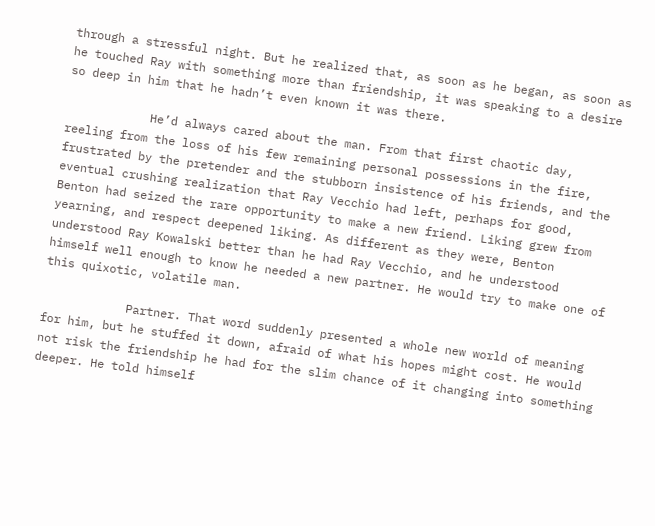through a stressful night. But he realized that, as soon as he began, as soon as he touched Ray with something more than friendship, it was speaking to a desire so deep in him that he hadn’t even known it was there.

            He’d always cared about the man. From that first chaotic day, reeling from the loss of his few remaining personal possessions in the fire, frustrated by the pretender and the stubborn insistence of his friends, and the eventual crushing realization that Ray Vecchio had left, perhaps for good, Benton had seized the rare opportunity to make a new friend. Liking grew from yearning, and respect deepened liking. As different as they were, Benton understood Ray Kowalski better than he had Ray Vecchio, and he understood himself well enough to know he needed a new partner. He would try to make one of this quixotic, volatile man.

            Partner. That word suddenly presented a whole new world of meaning for him, but he stuffed it down, afraid of what his hopes might cost. He would not risk the friendship he had for the slim chance of it changing into something deeper. He told himself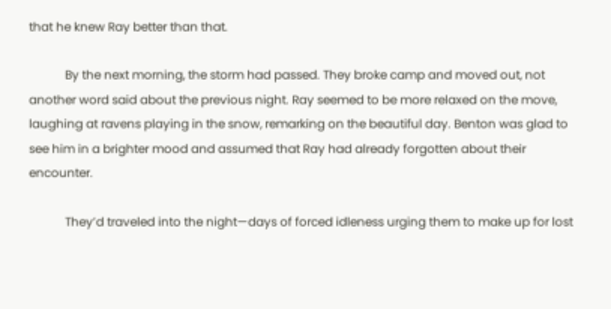that he knew Ray better than that.

            By the next morning, the storm had passed. They broke camp and moved out, not another word said about the previous night. Ray seemed to be more relaxed on the move, laughing at ravens playing in the snow, remarking on the beautiful day. Benton was glad to see him in a brighter mood and assumed that Ray had already forgotten about their encounter.

            They’d traveled into the night—days of forced idleness urging them to make up for lost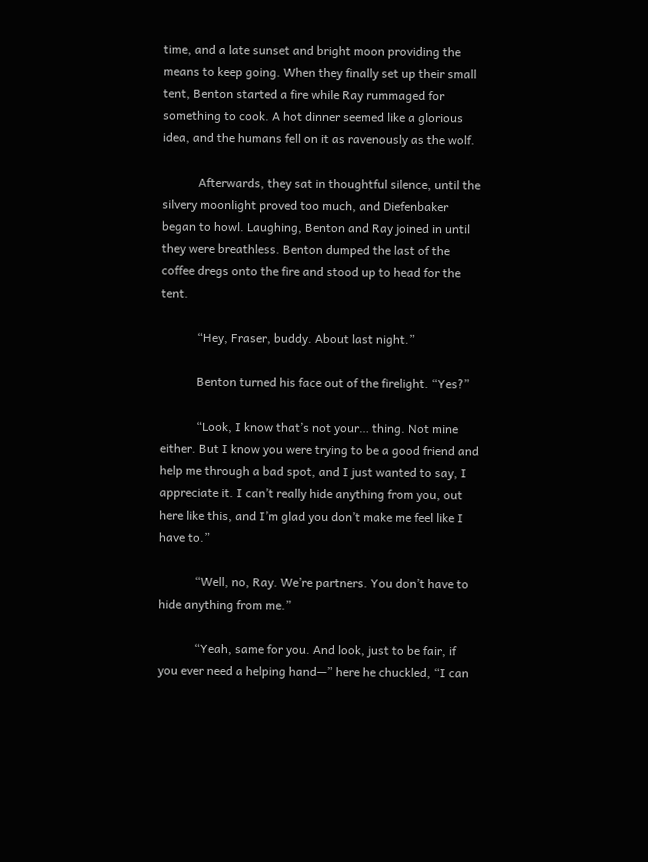time, and a late sunset and bright moon providing the means to keep going. When they finally set up their small tent, Benton started a fire while Ray rummaged for something to cook. A hot dinner seemed like a glorious idea, and the humans fell on it as ravenously as the wolf.

            Afterwards, they sat in thoughtful silence, until the silvery moonlight proved too much, and Diefenbaker began to howl. Laughing, Benton and Ray joined in until they were breathless. Benton dumped the last of the coffee dregs onto the fire and stood up to head for the tent.

            “Hey, Fraser, buddy. About last night.”

            Benton turned his face out of the firelight. “Yes?”

            “Look, I know that’s not your… thing. Not mine either. But I know you were trying to be a good friend and help me through a bad spot, and I just wanted to say, I appreciate it. I can’t really hide anything from you, out here like this, and I’m glad you don’t make me feel like I have to.”

            “Well, no, Ray. We’re partners. You don’t have to hide anything from me.”

            “Yeah, same for you. And look, just to be fair, if you ever need a helping hand—” here he chuckled, “I can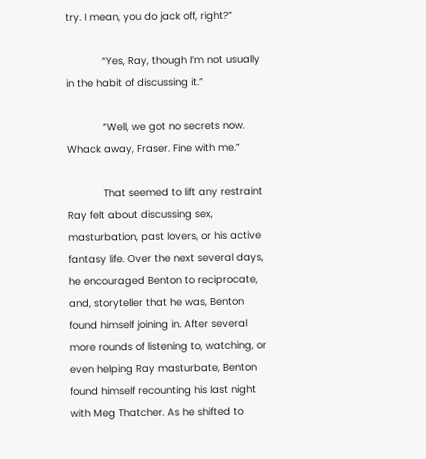try. I mean, you do jack off, right?”

            “Yes, Ray, though I’m not usually in the habit of discussing it.”

            “Well, we got no secrets now. Whack away, Fraser. Fine with me.”

            That seemed to lift any restraint Ray felt about discussing sex, masturbation, past lovers, or his active fantasy life. Over the next several days, he encouraged Benton to reciprocate, and, storyteller that he was, Benton found himself joining in. After several more rounds of listening to, watching, or even helping Ray masturbate, Benton found himself recounting his last night with Meg Thatcher. As he shifted to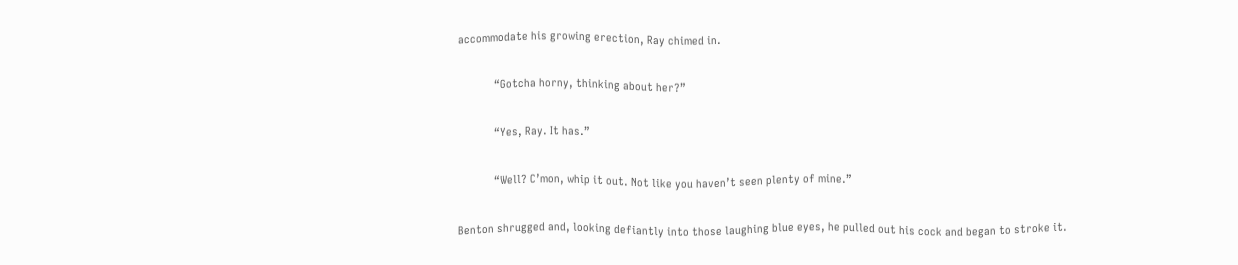accommodate his growing erection, Ray chimed in.

            “Gotcha horny, thinking about her?”

            “Yes, Ray. It has.”

            “Well? C’mon, whip it out. Not like you haven’t seen plenty of mine.”

Benton shrugged and, looking defiantly into those laughing blue eyes, he pulled out his cock and began to stroke it.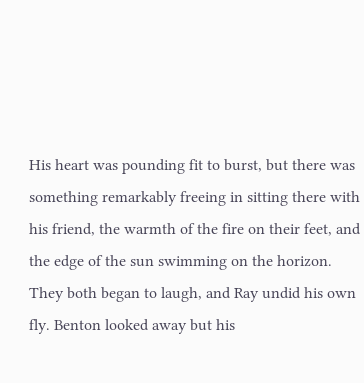His heart was pounding fit to burst, but there was something remarkably freeing in sitting there with his friend, the warmth of the fire on their feet, and the edge of the sun swimming on the horizon. They both began to laugh, and Ray undid his own fly. Benton looked away but his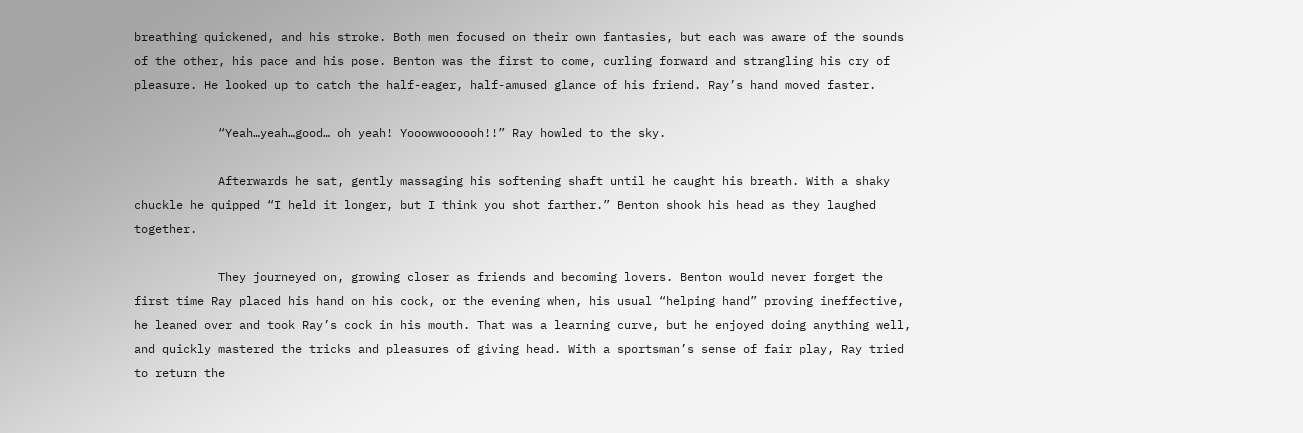breathing quickened, and his stroke. Both men focused on their own fantasies, but each was aware of the sounds of the other, his pace and his pose. Benton was the first to come, curling forward and strangling his cry of pleasure. He looked up to catch the half-eager, half-amused glance of his friend. Ray’s hand moved faster.

            “Yeah…yeah…good… oh yeah! Yooowwoooooh!!” Ray howled to the sky.

            Afterwards he sat, gently massaging his softening shaft until he caught his breath. With a shaky chuckle he quipped “I held it longer, but I think you shot farther.” Benton shook his head as they laughed together.

            They journeyed on, growing closer as friends and becoming lovers. Benton would never forget the first time Ray placed his hand on his cock, or the evening when, his usual “helping hand” proving ineffective, he leaned over and took Ray’s cock in his mouth. That was a learning curve, but he enjoyed doing anything well, and quickly mastered the tricks and pleasures of giving head. With a sportsman’s sense of fair play, Ray tried to return the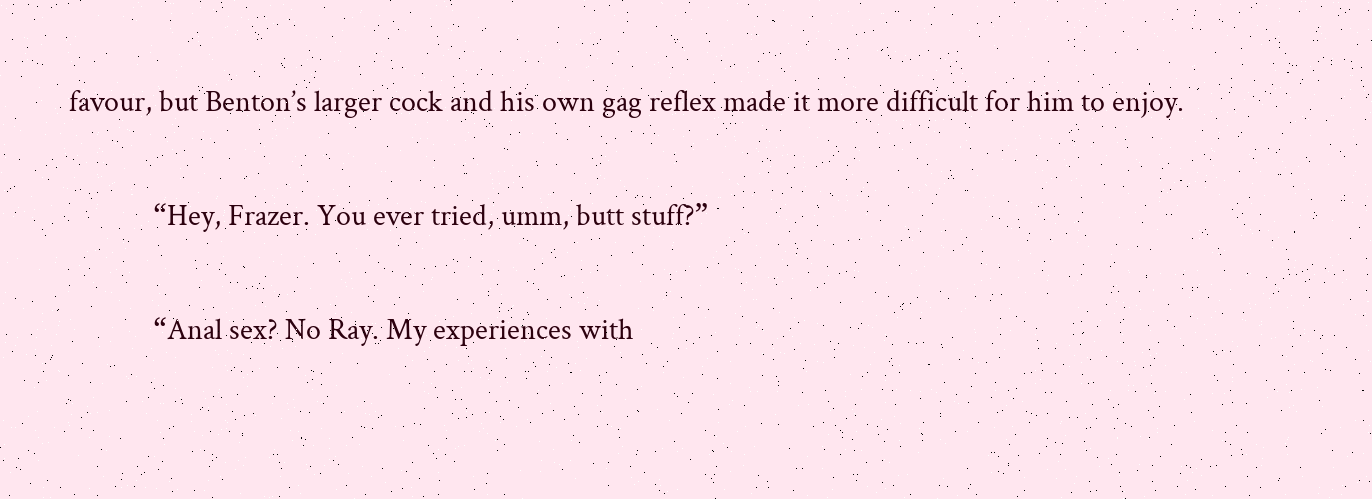favour, but Benton’s larger cock and his own gag reflex made it more difficult for him to enjoy.

            “Hey, Frazer. You ever tried, umm, butt stuff?”

            “Anal sex? No Ray. My experiences with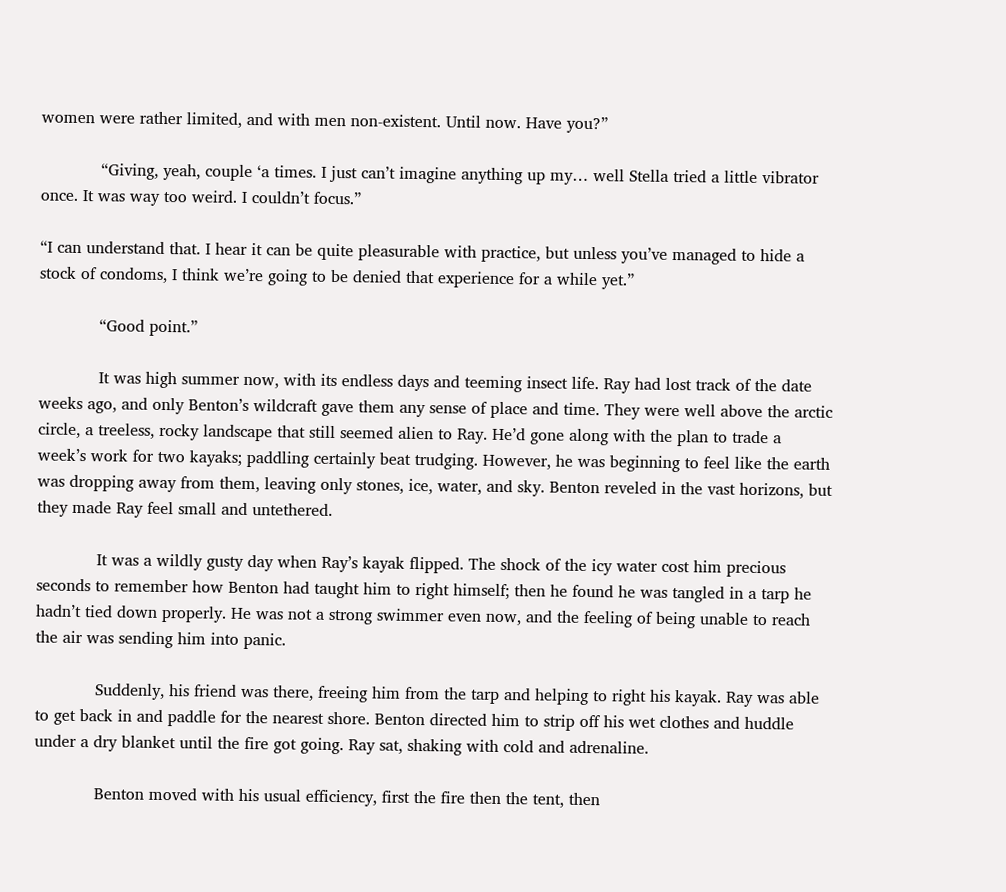women were rather limited, and with men non-existent. Until now. Have you?”

            “Giving, yeah, couple ‘a times. I just can’t imagine anything up my… well Stella tried a little vibrator once. It was way too weird. I couldn’t focus.”

“I can understand that. I hear it can be quite pleasurable with practice, but unless you’ve managed to hide a stock of condoms, I think we’re going to be denied that experience for a while yet.”

            “Good point.”

            It was high summer now, with its endless days and teeming insect life. Ray had lost track of the date weeks ago, and only Benton’s wildcraft gave them any sense of place and time. They were well above the arctic circle, a treeless, rocky landscape that still seemed alien to Ray. He’d gone along with the plan to trade a week’s work for two kayaks; paddling certainly beat trudging. However, he was beginning to feel like the earth was dropping away from them, leaving only stones, ice, water, and sky. Benton reveled in the vast horizons, but they made Ray feel small and untethered.

            It was a wildly gusty day when Ray’s kayak flipped. The shock of the icy water cost him precious seconds to remember how Benton had taught him to right himself; then he found he was tangled in a tarp he hadn’t tied down properly. He was not a strong swimmer even now, and the feeling of being unable to reach the air was sending him into panic.

            Suddenly, his friend was there, freeing him from the tarp and helping to right his kayak. Ray was able to get back in and paddle for the nearest shore. Benton directed him to strip off his wet clothes and huddle under a dry blanket until the fire got going. Ray sat, shaking with cold and adrenaline.

            Benton moved with his usual efficiency, first the fire then the tent, then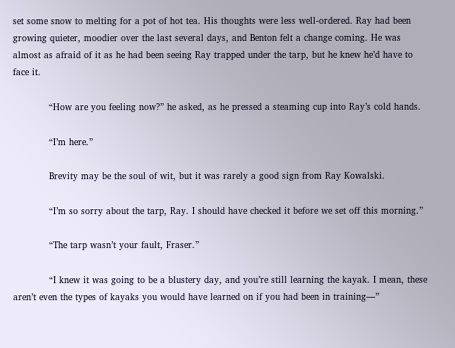set some snow to melting for a pot of hot tea. His thoughts were less well-ordered. Ray had been growing quieter, moodier over the last several days, and Benton felt a change coming. He was almost as afraid of it as he had been seeing Ray trapped under the tarp, but he knew he’d have to face it.

            “How are you feeling now?” he asked, as he pressed a steaming cup into Ray’s cold hands.

            “I’m here.”

            Brevity may be the soul of wit, but it was rarely a good sign from Ray Kowalski.

            “I’m so sorry about the tarp, Ray. I should have checked it before we set off this morning.”

            “The tarp wasn’t your fault, Fraser.”

            “I knew it was going to be a blustery day, and you’re still learning the kayak. I mean, these aren’t even the types of kayaks you would have learned on if you had been in training—”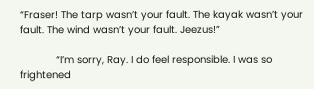“Fraser! The tarp wasn’t your fault. The kayak wasn’t your fault. The wind wasn’t your fault. Jeezus!”

            “I’m sorry, Ray. I do feel responsible. I was so frightened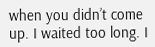when you didn’t come up. I waited too long. I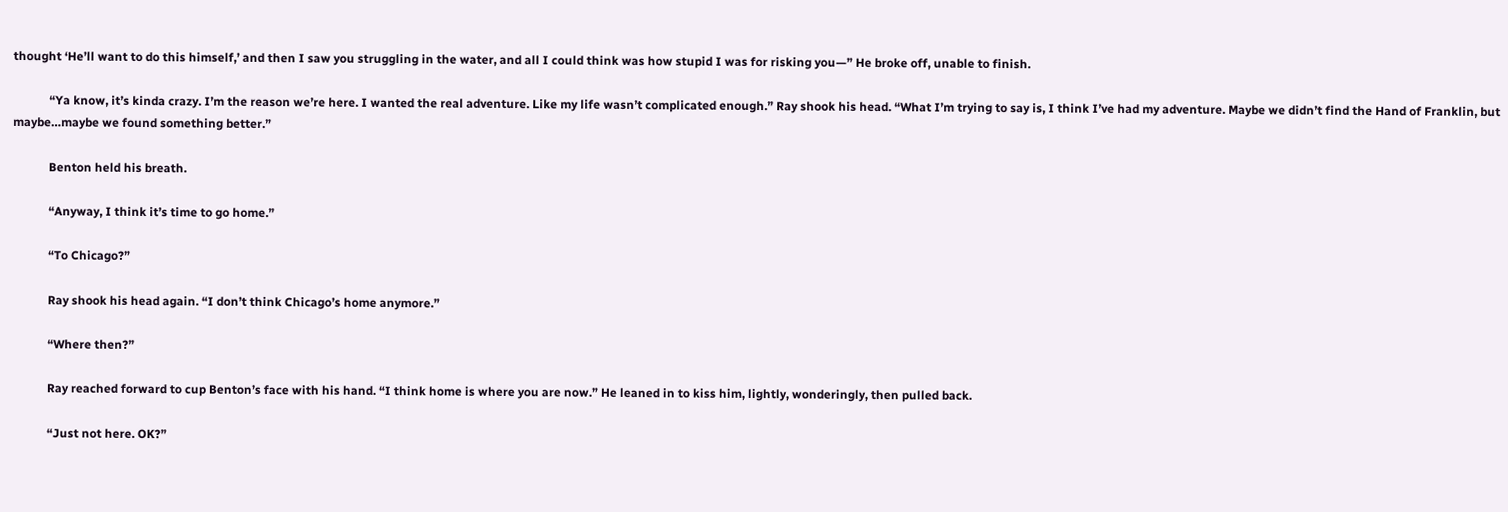thought ‘He’ll want to do this himself,’ and then I saw you struggling in the water, and all I could think was how stupid I was for risking you—” He broke off, unable to finish.

            “Ya know, it’s kinda crazy. I’m the reason we’re here. I wanted the real adventure. Like my life wasn’t complicated enough.” Ray shook his head. “What I’m trying to say is, I think I’ve had my adventure. Maybe we didn’t find the Hand of Franklin, but maybe…maybe we found something better.”

            Benton held his breath.

            “Anyway, I think it’s time to go home.”

            “To Chicago?”

            Ray shook his head again. “I don’t think Chicago’s home anymore.”

            “Where then?”

            Ray reached forward to cup Benton’s face with his hand. “I think home is where you are now.” He leaned in to kiss him, lightly, wonderingly, then pulled back.

            “Just not here. OK?”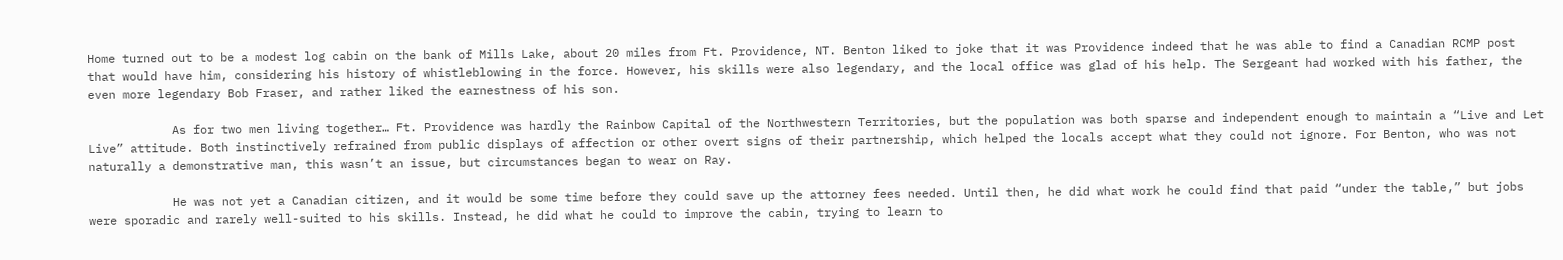Home turned out to be a modest log cabin on the bank of Mills Lake, about 20 miles from Ft. Providence, NT. Benton liked to joke that it was Providence indeed that he was able to find a Canadian RCMP post that would have him, considering his history of whistleblowing in the force. However, his skills were also legendary, and the local office was glad of his help. The Sergeant had worked with his father, the even more legendary Bob Fraser, and rather liked the earnestness of his son.

            As for two men living together… Ft. Providence was hardly the Rainbow Capital of the Northwestern Territories, but the population was both sparse and independent enough to maintain a “Live and Let Live” attitude. Both instinctively refrained from public displays of affection or other overt signs of their partnership, which helped the locals accept what they could not ignore. For Benton, who was not naturally a demonstrative man, this wasn’t an issue, but circumstances began to wear on Ray.

            He was not yet a Canadian citizen, and it would be some time before they could save up the attorney fees needed. Until then, he did what work he could find that paid “under the table,” but jobs were sporadic and rarely well-suited to his skills. Instead, he did what he could to improve the cabin, trying to learn to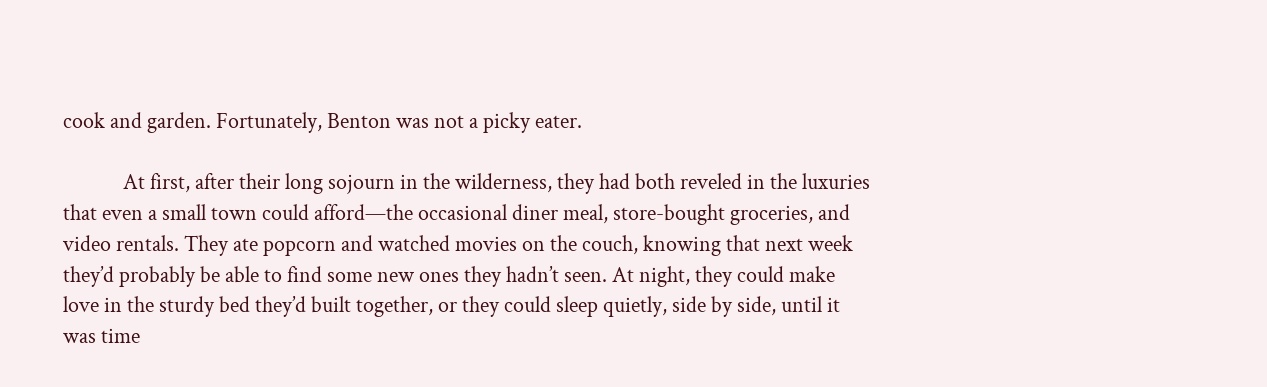cook and garden. Fortunately, Benton was not a picky eater.

            At first, after their long sojourn in the wilderness, they had both reveled in the luxuries that even a small town could afford—the occasional diner meal, store-bought groceries, and video rentals. They ate popcorn and watched movies on the couch, knowing that next week they’d probably be able to find some new ones they hadn’t seen. At night, they could make love in the sturdy bed they’d built together, or they could sleep quietly, side by side, until it was time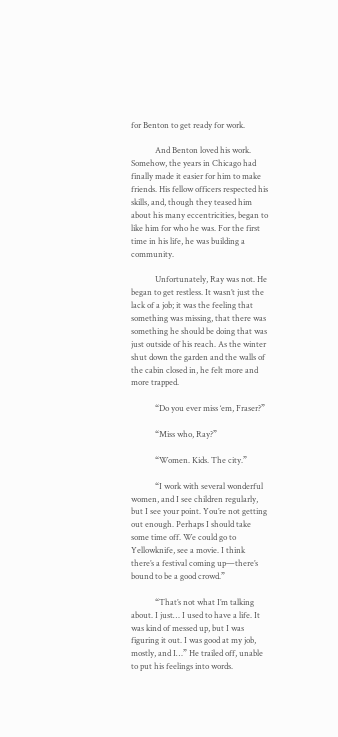for Benton to get ready for work.

            And Benton loved his work. Somehow, the years in Chicago had finally made it easier for him to make friends. His fellow officers respected his skills, and, though they teased him about his many eccentricities, began to like him for who he was. For the first time in his life, he was building a community.

            Unfortunately, Ray was not. He began to get restless. It wasn’t just the lack of a job; it was the feeling that something was missing, that there was something he should be doing that was just outside of his reach. As the winter shut down the garden and the walls of the cabin closed in, he felt more and more trapped.

            “Do you ever miss ‘em, Fraser?”

            “Miss who, Ray?”

            “Women. Kids. The city.”

            “I work with several wonderful women, and I see children regularly, but I see your point. You’re not getting out enough. Perhaps I should take some time off. We could go to Yellowknife, see a movie. I think there’s a festival coming up—there’s bound to be a good crowd.”

            “That’s not what I’m talking about. I just… I used to have a life. It was kind of messed up, but I was figuring it out. I was good at my job, mostly, and I…” He trailed off, unable to put his feelings into words.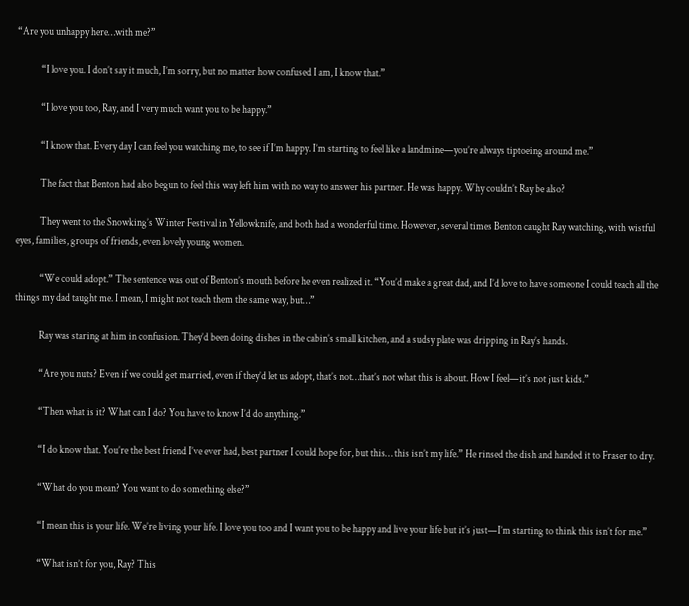“Are you unhappy here…with me?”

            “I love you. I don’t say it much, I’m sorry, but no matter how confused I am, I know that.”

            “I love you too, Ray, and I very much want you to be happy.”

            “I know that. Every day I can feel you watching me, to see if I’m happy. I’m starting to feel like a landmine—you’re always tiptoeing around me.”

            The fact that Benton had also begun to feel this way left him with no way to answer his partner. He was happy. Why couldn’t Ray be also?

            They went to the Snowking’s Winter Festival in Yellowknife, and both had a wonderful time. However, several times Benton caught Ray watching, with wistful eyes, families, groups of friends, even lovely young women.

            “We could adopt.” The sentence was out of Benton’s mouth before he even realized it. “You’d make a great dad, and I’d love to have someone I could teach all the things my dad taught me. I mean, I might not teach them the same way, but…”

            Ray was staring at him in confusion. They’d been doing dishes in the cabin’s small kitchen, and a sudsy plate was dripping in Ray’s hands.

            “Are you nuts? Even if we could get married, even if they’d let us adopt, that’s not…that’s not what this is about. How I feel—it’s not just kids.”

            “Then what is it? What can I do? You have to know I’d do anything.”

            “I do know that. You’re the best friend I’ve ever had, best partner I could hope for, but this… this isn’t my life.” He rinsed the dish and handed it to Fraser to dry.

            “What do you mean? You want to do something else?”

            “I mean this is your life. We’re living your life. I love you too and I want you to be happy and live your life but it’s just—I’m starting to think this isn’t for me.”

            “What isn’t for you, Ray? This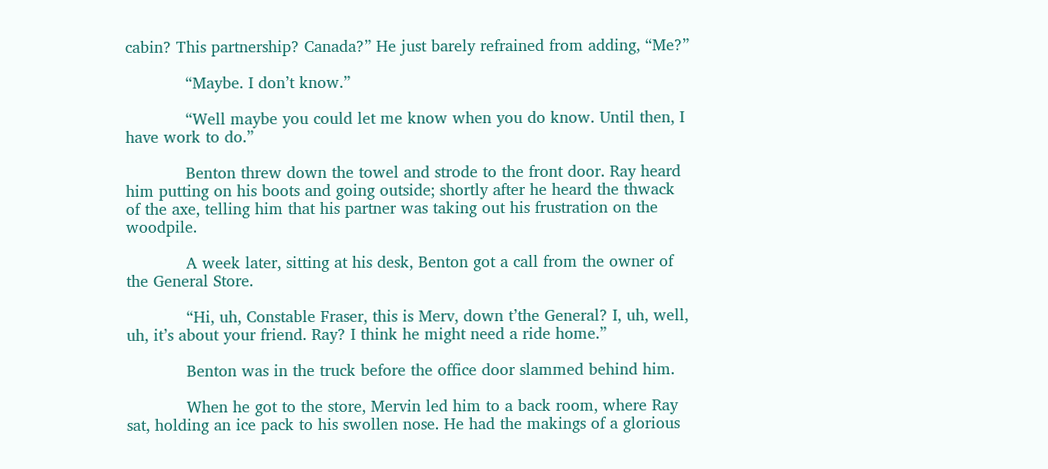cabin? This partnership? Canada?” He just barely refrained from adding, “Me?”

            “Maybe. I don’t know.”

            “Well maybe you could let me know when you do know. Until then, I have work to do.”

            Benton threw down the towel and strode to the front door. Ray heard him putting on his boots and going outside; shortly after he heard the thwack of the axe, telling him that his partner was taking out his frustration on the woodpile.

            A week later, sitting at his desk, Benton got a call from the owner of the General Store.

            “Hi, uh, Constable Fraser, this is Merv, down t’the General? I, uh, well, uh, it’s about your friend. Ray? I think he might need a ride home.”

            Benton was in the truck before the office door slammed behind him.

            When he got to the store, Mervin led him to a back room, where Ray sat, holding an ice pack to his swollen nose. He had the makings of a glorious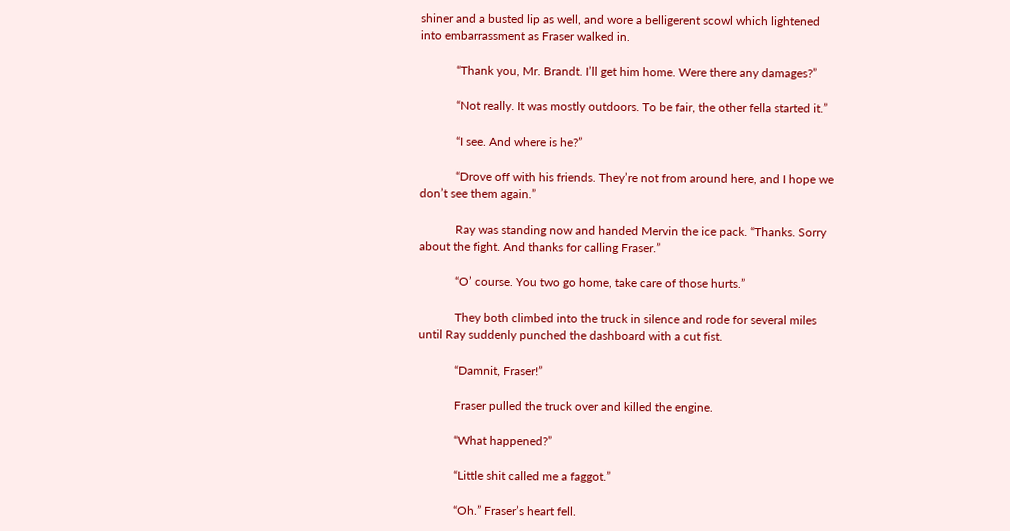shiner and a busted lip as well, and wore a belligerent scowl which lightened into embarrassment as Fraser walked in.

            “Thank you, Mr. Brandt. I’ll get him home. Were there any damages?”

            “Not really. It was mostly outdoors. To be fair, the other fella started it.”

            “I see. And where is he?”

            “Drove off with his friends. They’re not from around here, and I hope we don’t see them again.”

            Ray was standing now and handed Mervin the ice pack. “Thanks. Sorry about the fight. And thanks for calling Fraser.”

            “O’ course. You two go home, take care of those hurts.”

            They both climbed into the truck in silence and rode for several miles until Ray suddenly punched the dashboard with a cut fist.

            “Damnit, Fraser!”

            Fraser pulled the truck over and killed the engine.

            “What happened?”

            “Little shit called me a faggot.”

            “Oh.” Fraser’s heart fell.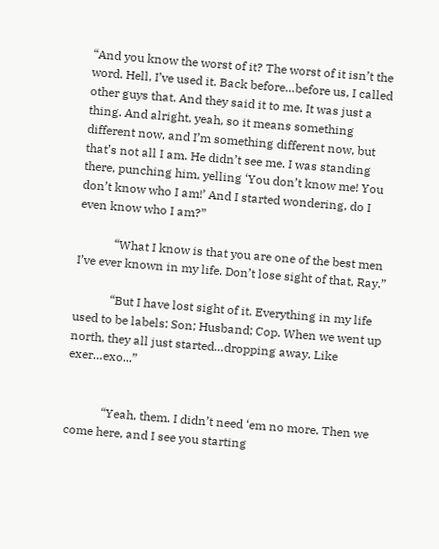“And you know the worst of it? The worst of it isn’t the word. Hell, I’ve used it. Back before…before us, I called other guys that. And they said it to me. It was just a thing. And alright, yeah, so it means something different now, and I’m something different now, but that’s not all I am. He didn’t see me. I was standing there, punching him, yelling ‘You don’t know me! You don’t know who I am!’ And I started wondering, do I even know who I am?”

            “What I know is that you are one of the best men I’ve ever known in my life. Don’t lose sight of that, Ray.”

            “But I have lost sight of it. Everything in my life used to be labels: Son; Husband; Cop. When we went up north, they all just started…dropping away. Like exer…exo...”


            “Yeah, them. I didn’t need ‘em no more. Then we come here, and I see you starting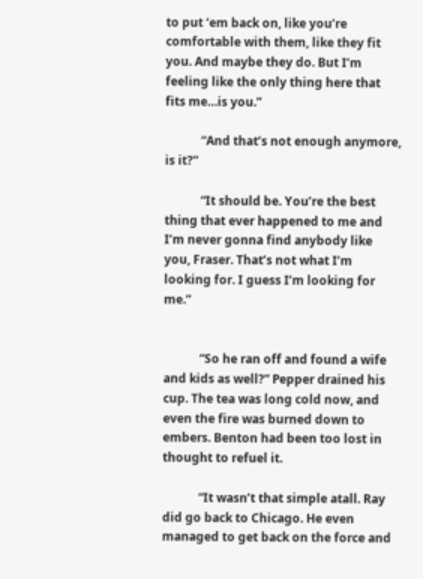to put ‘em back on, like you’re comfortable with them, like they fit you. And maybe they do. But I’m feeling like the only thing here that fits me…is you.”

            “And that’s not enough anymore, is it?”

            “It should be. You’re the best thing that ever happened to me and I’m never gonna find anybody like you, Fraser. That’s not what I’m looking for. I guess I’m looking for me.”


            “So he ran off and found a wife and kids as well?” Pepper drained his cup. The tea was long cold now, and even the fire was burned down to embers. Benton had been too lost in thought to refuel it.

            “It wasn’t that simple atall. Ray did go back to Chicago. He even managed to get back on the force and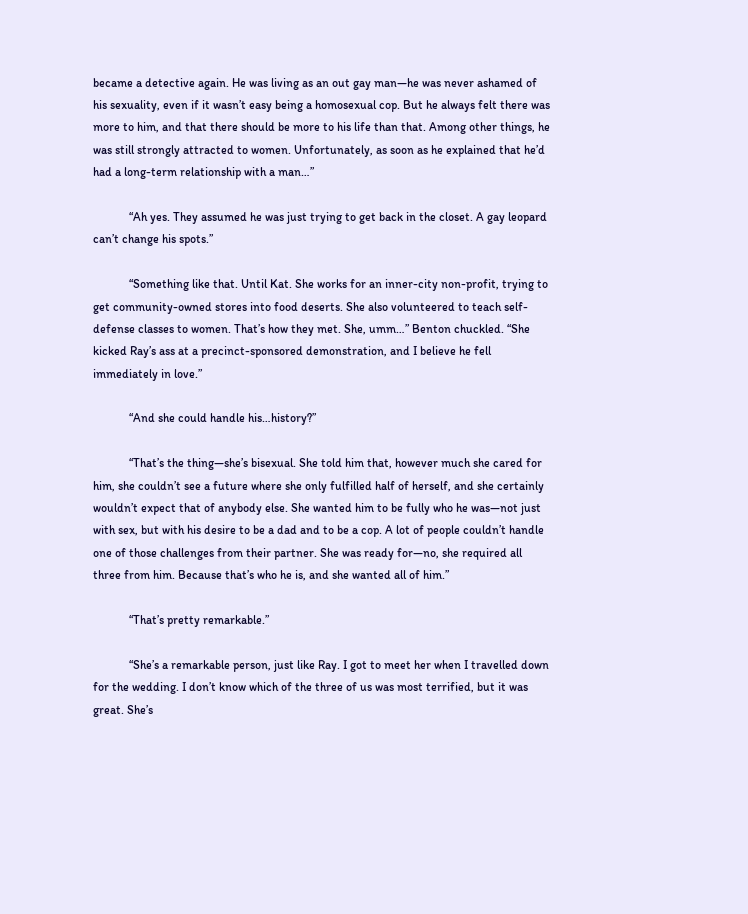became a detective again. He was living as an out gay man—he was never ashamed of his sexuality, even if it wasn’t easy being a homosexual cop. But he always felt there was more to him, and that there should be more to his life than that. Among other things, he was still strongly attracted to women. Unfortunately, as soon as he explained that he’d had a long-term relationship with a man…”

            “Ah yes. They assumed he was just trying to get back in the closet. A gay leopard can’t change his spots.”

            “Something like that. Until Kat. She works for an inner-city non-profit, trying to get community-owned stores into food deserts. She also volunteered to teach self-defense classes to women. That’s how they met. She, umm…” Benton chuckled. “She kicked Ray’s ass at a precinct-sponsored demonstration, and I believe he fell immediately in love.”

            “And she could handle his…history?”

            “That’s the thing—she’s bisexual. She told him that, however much she cared for him, she couldn’t see a future where she only fulfilled half of herself, and she certainly wouldn’t expect that of anybody else. She wanted him to be fully who he was—not just with sex, but with his desire to be a dad and to be a cop. A lot of people couldn’t handle one of those challenges from their partner. She was ready for—no, she required all three from him. Because that’s who he is, and she wanted all of him.”

            “That’s pretty remarkable.”

            “She’s a remarkable person, just like Ray. I got to meet her when I travelled down for the wedding. I don’t know which of the three of us was most terrified, but it was great. She’s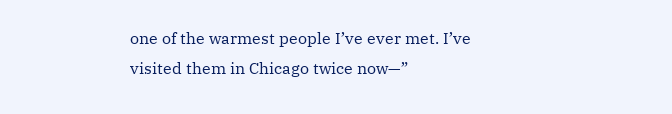one of the warmest people I’ve ever met. I’ve visited them in Chicago twice now—”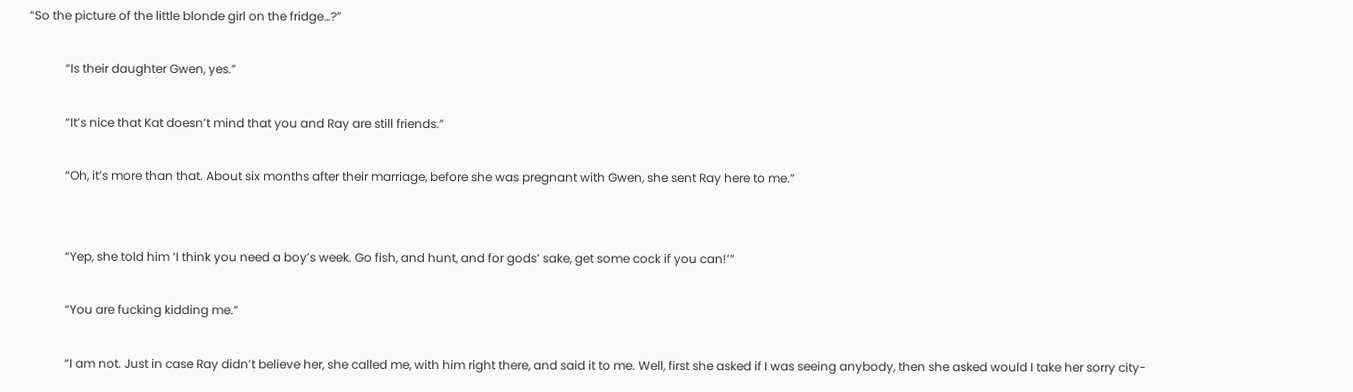“So the picture of the little blonde girl on the fridge…?”

            “Is their daughter Gwen, yes.”

            “It’s nice that Kat doesn’t mind that you and Ray are still friends.”

            “Oh, it’s more than that. About six months after their marriage, before she was pregnant with Gwen, she sent Ray here to me.”


            “Yep, she told him ‘I think you need a boy’s week. Go fish, and hunt, and for gods’ sake, get some cock if you can!’”

            “You are fucking kidding me.”

            “I am not. Just in case Ray didn’t believe her, she called me, with him right there, and said it to me. Well, first she asked if I was seeing anybody, then she asked would I take her sorry city-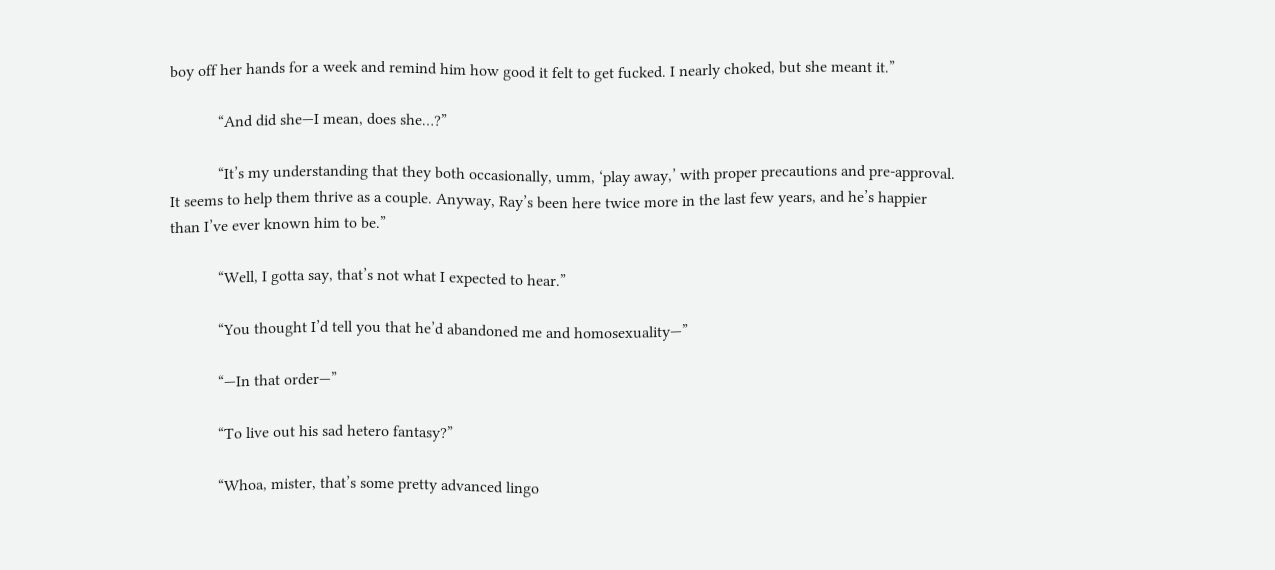boy off her hands for a week and remind him how good it felt to get fucked. I nearly choked, but she meant it.”

            “And did she—I mean, does she…?”

            “It’s my understanding that they both occasionally, umm, ‘play away,’ with proper precautions and pre-approval. It seems to help them thrive as a couple. Anyway, Ray’s been here twice more in the last few years, and he’s happier than I’ve ever known him to be.”

            “Well, I gotta say, that’s not what I expected to hear.”

            “You thought I’d tell you that he’d abandoned me and homosexuality—”

            “—In that order—”

            “To live out his sad hetero fantasy?”

            “Whoa, mister, that’s some pretty advanced lingo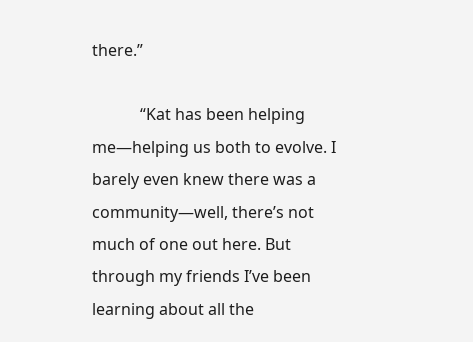there.”

            “Kat has been helping me—helping us both to evolve. I barely even knew there was a community—well, there’s not much of one out here. But through my friends I’ve been learning about all the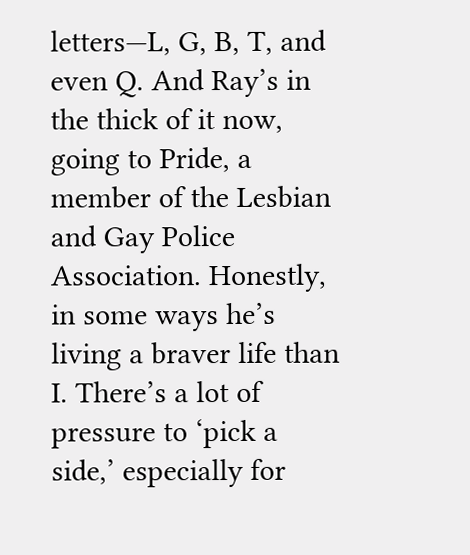letters—L, G, B, T, and even Q. And Ray’s in the thick of it now, going to Pride, a member of the Lesbian and Gay Police Association. Honestly, in some ways he’s living a braver life than I. There’s a lot of pressure to ‘pick a side,’ especially for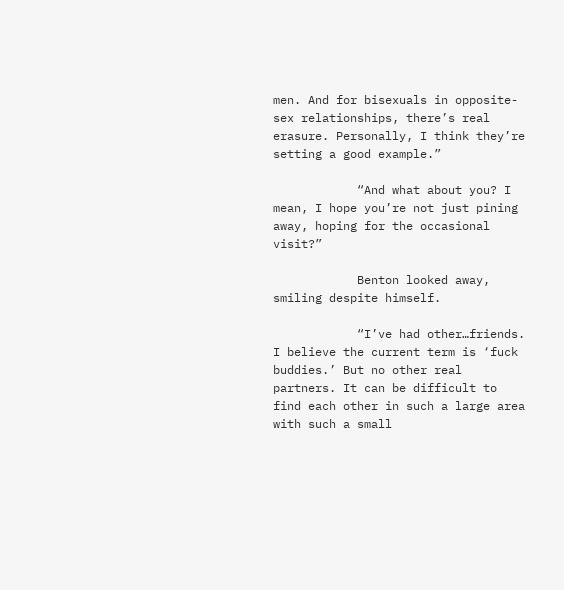men. And for bisexuals in opposite-sex relationships, there’s real erasure. Personally, I think they’re setting a good example.”

            “And what about you? I mean, I hope you’re not just pining away, hoping for the occasional visit?”

            Benton looked away, smiling despite himself.

            “I’ve had other…friends. I believe the current term is ‘fuck buddies.’ But no other real partners. It can be difficult to find each other in such a large area with such a small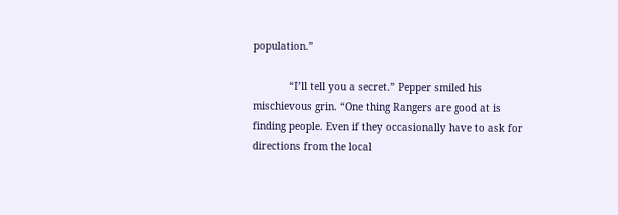population.”

            “I’ll tell you a secret.” Pepper smiled his mischievous grin. “One thing Rangers are good at is finding people. Even if they occasionally have to ask for directions from the local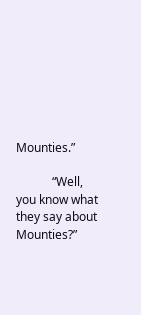Mounties.”

            “Well, you know what they say about Mounties?”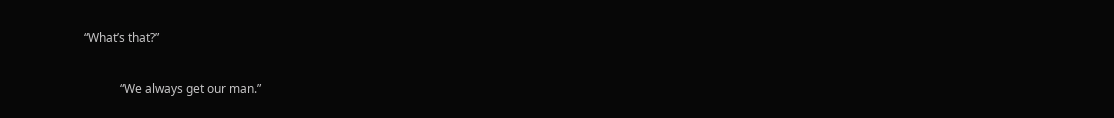“What’s that?”

            “We always get our man.”